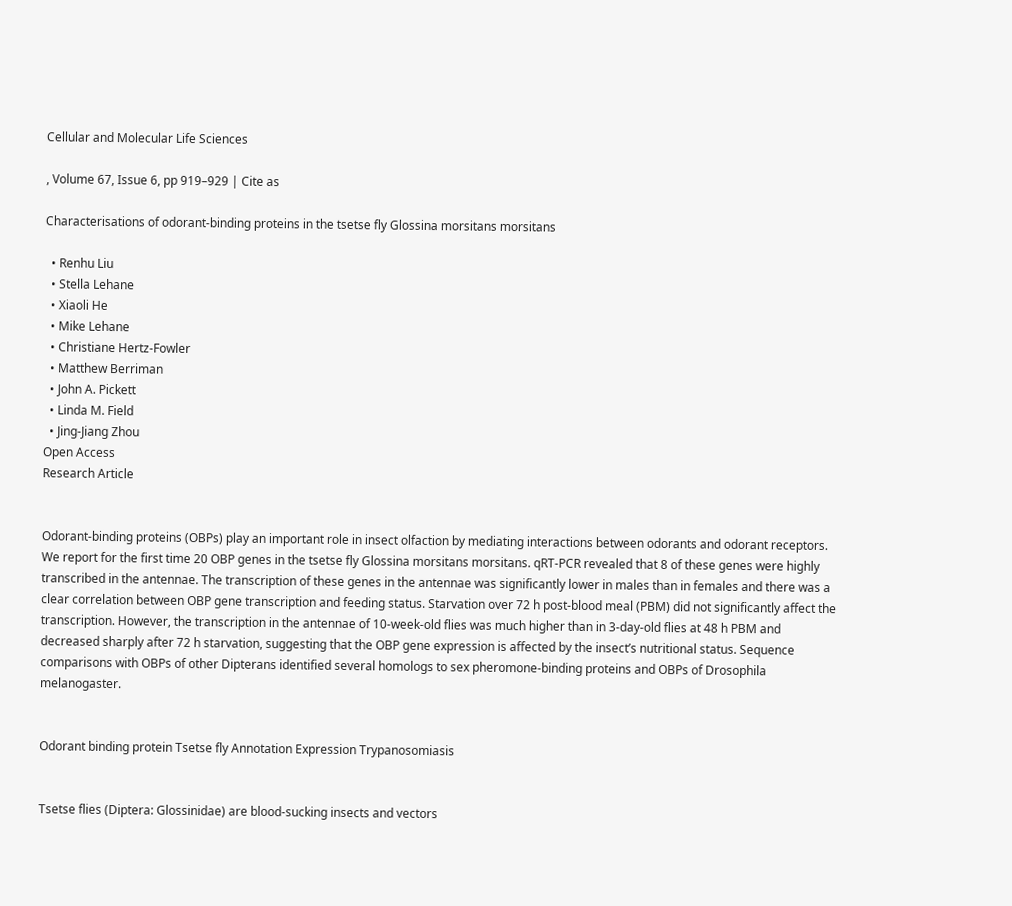Cellular and Molecular Life Sciences

, Volume 67, Issue 6, pp 919–929 | Cite as

Characterisations of odorant-binding proteins in the tsetse fly Glossina morsitans morsitans

  • Renhu Liu
  • Stella Lehane
  • Xiaoli He
  • Mike Lehane
  • Christiane Hertz-Fowler
  • Matthew Berriman
  • John A. Pickett
  • Linda M. Field
  • Jing-Jiang Zhou
Open Access
Research Article


Odorant-binding proteins (OBPs) play an important role in insect olfaction by mediating interactions between odorants and odorant receptors. We report for the first time 20 OBP genes in the tsetse fly Glossina morsitans morsitans. qRT-PCR revealed that 8 of these genes were highly transcribed in the antennae. The transcription of these genes in the antennae was significantly lower in males than in females and there was a clear correlation between OBP gene transcription and feeding status. Starvation over 72 h post-blood meal (PBM) did not significantly affect the transcription. However, the transcription in the antennae of 10-week-old flies was much higher than in 3-day-old flies at 48 h PBM and decreased sharply after 72 h starvation, suggesting that the OBP gene expression is affected by the insect’s nutritional status. Sequence comparisons with OBPs of other Dipterans identified several homologs to sex pheromone-binding proteins and OBPs of Drosophila melanogaster.


Odorant binding protein Tsetse fly Annotation Expression Trypanosomiasis


Tsetse flies (Diptera: Glossinidae) are blood-sucking insects and vectors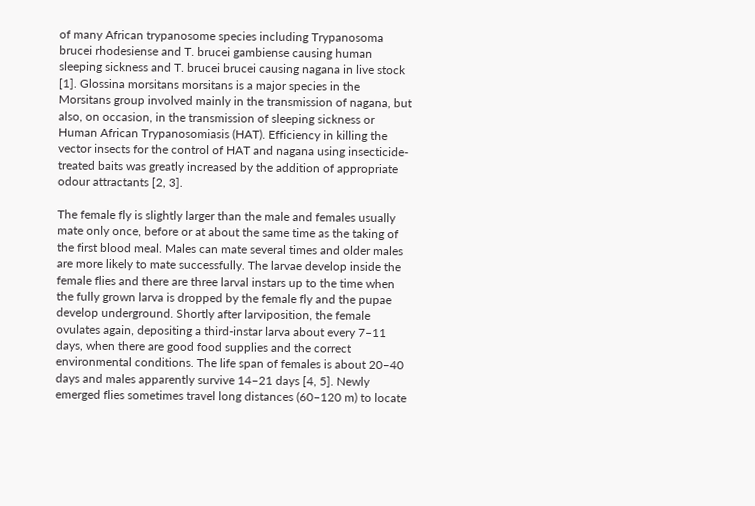of many African trypanosome species including Trypanosoma brucei rhodesiense and T. brucei gambiense causing human sleeping sickness and T. brucei brucei causing nagana in live stock [1]. Glossina morsitans morsitans is a major species in the Morsitans group involved mainly in the transmission of nagana, but also, on occasion, in the transmission of sleeping sickness or Human African Trypanosomiasis (HAT). Efficiency in killing the vector insects for the control of HAT and nagana using insecticide-treated baits was greatly increased by the addition of appropriate odour attractants [2, 3].

The female fly is slightly larger than the male and females usually mate only once, before or at about the same time as the taking of the first blood meal. Males can mate several times and older males are more likely to mate successfully. The larvae develop inside the female flies and there are three larval instars up to the time when the fully grown larva is dropped by the female fly and the pupae develop underground. Shortly after larviposition, the female ovulates again, depositing a third-instar larva about every 7–11 days, when there are good food supplies and the correct environmental conditions. The life span of females is about 20–40 days and males apparently survive 14–21 days [4, 5]. Newly emerged flies sometimes travel long distances (60–120 m) to locate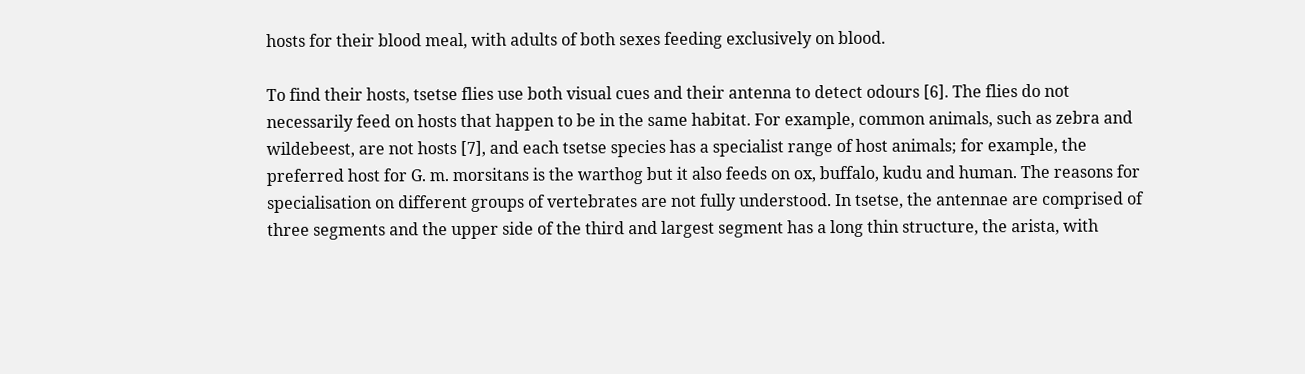hosts for their blood meal, with adults of both sexes feeding exclusively on blood.

To find their hosts, tsetse flies use both visual cues and their antenna to detect odours [6]. The flies do not necessarily feed on hosts that happen to be in the same habitat. For example, common animals, such as zebra and wildebeest, are not hosts [7], and each tsetse species has a specialist range of host animals; for example, the preferred host for G. m. morsitans is the warthog but it also feeds on ox, buffalo, kudu and human. The reasons for specialisation on different groups of vertebrates are not fully understood. In tsetse, the antennae are comprised of three segments and the upper side of the third and largest segment has a long thin structure, the arista, with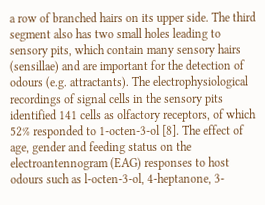a row of branched hairs on its upper side. The third segment also has two small holes leading to sensory pits, which contain many sensory hairs (sensillae) and are important for the detection of odours (e.g. attractants). The electrophysiological recordings of signal cells in the sensory pits identified 141 cells as olfactory receptors, of which 52% responded to 1-octen-3-ol [8]. The effect of age, gender and feeding status on the electroantennogram (EAG) responses to host odours such as l-octen-3-ol, 4-heptanone, 3-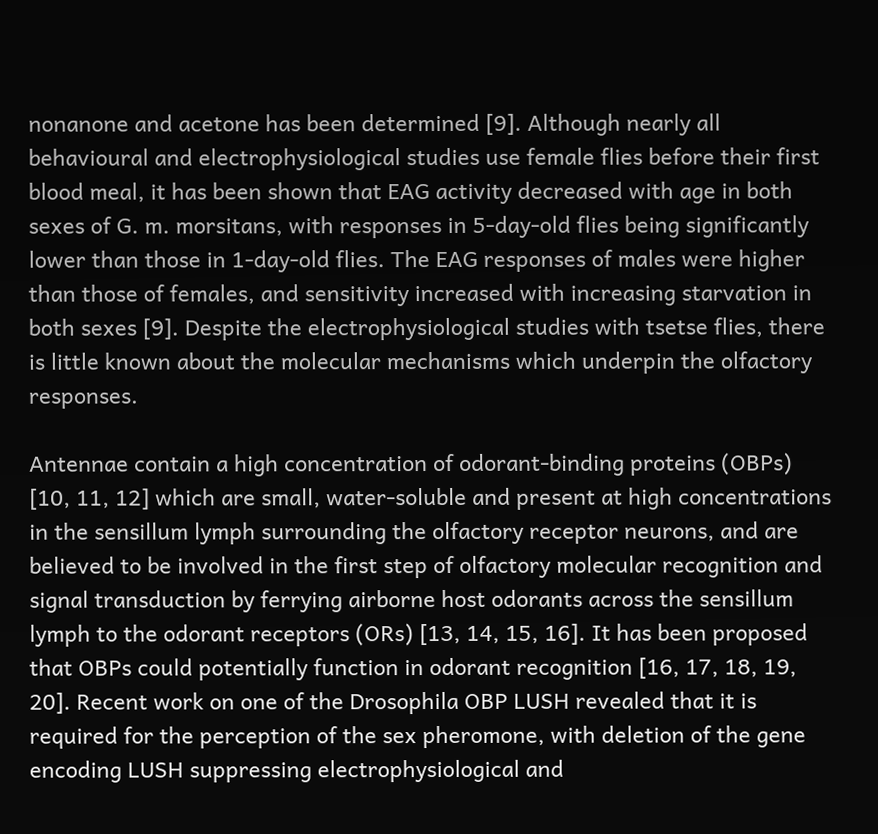nonanone and acetone has been determined [9]. Although nearly all behavioural and electrophysiological studies use female flies before their first blood meal, it has been shown that EAG activity decreased with age in both sexes of G. m. morsitans, with responses in 5-day-old flies being significantly lower than those in 1-day-old flies. The EAG responses of males were higher than those of females, and sensitivity increased with increasing starvation in both sexes [9]. Despite the electrophysiological studies with tsetse flies, there is little known about the molecular mechanisms which underpin the olfactory responses.

Antennae contain a high concentration of odorant-binding proteins (OBPs) [10, 11, 12] which are small, water-soluble and present at high concentrations in the sensillum lymph surrounding the olfactory receptor neurons, and are believed to be involved in the first step of olfactory molecular recognition and signal transduction by ferrying airborne host odorants across the sensillum lymph to the odorant receptors (ORs) [13, 14, 15, 16]. It has been proposed that OBPs could potentially function in odorant recognition [16, 17, 18, 19, 20]. Recent work on one of the Drosophila OBP LUSH revealed that it is required for the perception of the sex pheromone, with deletion of the gene encoding LUSH suppressing electrophysiological and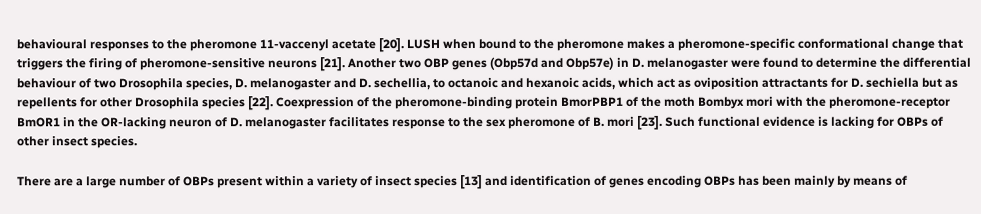behavioural responses to the pheromone 11-vaccenyl acetate [20]. LUSH when bound to the pheromone makes a pheromone-specific conformational change that triggers the firing of pheromone-sensitive neurons [21]. Another two OBP genes (Obp57d and Obp57e) in D. melanogaster were found to determine the differential behaviour of two Drosophila species, D. melanogaster and D. sechellia, to octanoic and hexanoic acids, which act as oviposition attractants for D. sechiella but as repellents for other Drosophila species [22]. Coexpression of the pheromone-binding protein BmorPBP1 of the moth Bombyx mori with the pheromone-receptor BmOR1 in the OR-lacking neuron of D. melanogaster facilitates response to the sex pheromone of B. mori [23]. Such functional evidence is lacking for OBPs of other insect species.

There are a large number of OBPs present within a variety of insect species [13] and identification of genes encoding OBPs has been mainly by means of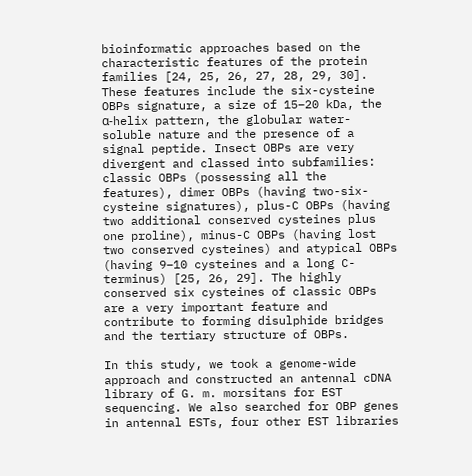bioinformatic approaches based on the characteristic features of the protein families [24, 25, 26, 27, 28, 29, 30]. These features include the six-cysteine OBPs signature, a size of 15–20 kDa, the α-helix pattern, the globular water-soluble nature and the presence of a signal peptide. Insect OBPs are very divergent and classed into subfamilies: classic OBPs (possessing all the features), dimer OBPs (having two-six-cysteine signatures), plus-C OBPs (having two additional conserved cysteines plus one proline), minus-C OBPs (having lost two conserved cysteines) and atypical OBPs (having 9–10 cysteines and a long C-terminus) [25, 26, 29]. The highly conserved six cysteines of classic OBPs are a very important feature and contribute to forming disulphide bridges and the tertiary structure of OBPs.

In this study, we took a genome-wide approach and constructed an antennal cDNA library of G. m. morsitans for EST sequencing. We also searched for OBP genes in antennal ESTs, four other EST libraries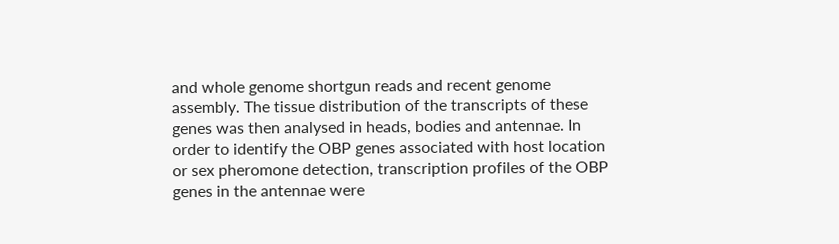and whole genome shortgun reads and recent genome assembly. The tissue distribution of the transcripts of these genes was then analysed in heads, bodies and antennae. In order to identify the OBP genes associated with host location or sex pheromone detection, transcription profiles of the OBP genes in the antennae were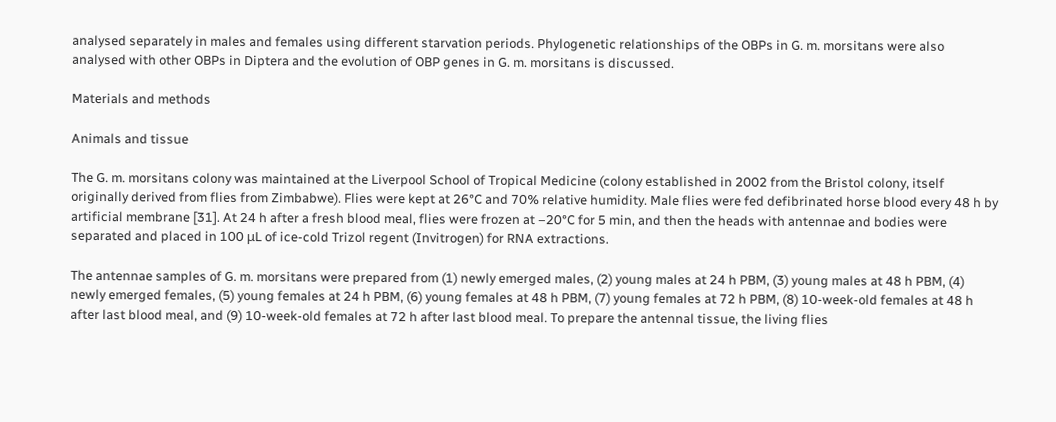analysed separately in males and females using different starvation periods. Phylogenetic relationships of the OBPs in G. m. morsitans were also analysed with other OBPs in Diptera and the evolution of OBP genes in G. m. morsitans is discussed.

Materials and methods

Animals and tissue

The G. m. morsitans colony was maintained at the Liverpool School of Tropical Medicine (colony established in 2002 from the Bristol colony, itself originally derived from flies from Zimbabwe). Flies were kept at 26°C and 70% relative humidity. Male flies were fed defibrinated horse blood every 48 h by artificial membrane [31]. At 24 h after a fresh blood meal, flies were frozen at –20°C for 5 min, and then the heads with antennae and bodies were separated and placed in 100 μL of ice-cold Trizol regent (Invitrogen) for RNA extractions.

The antennae samples of G. m. morsitans were prepared from (1) newly emerged males, (2) young males at 24 h PBM, (3) young males at 48 h PBM, (4) newly emerged females, (5) young females at 24 h PBM, (6) young females at 48 h PBM, (7) young females at 72 h PBM, (8) 10-week-old females at 48 h after last blood meal, and (9) 10-week-old females at 72 h after last blood meal. To prepare the antennal tissue, the living flies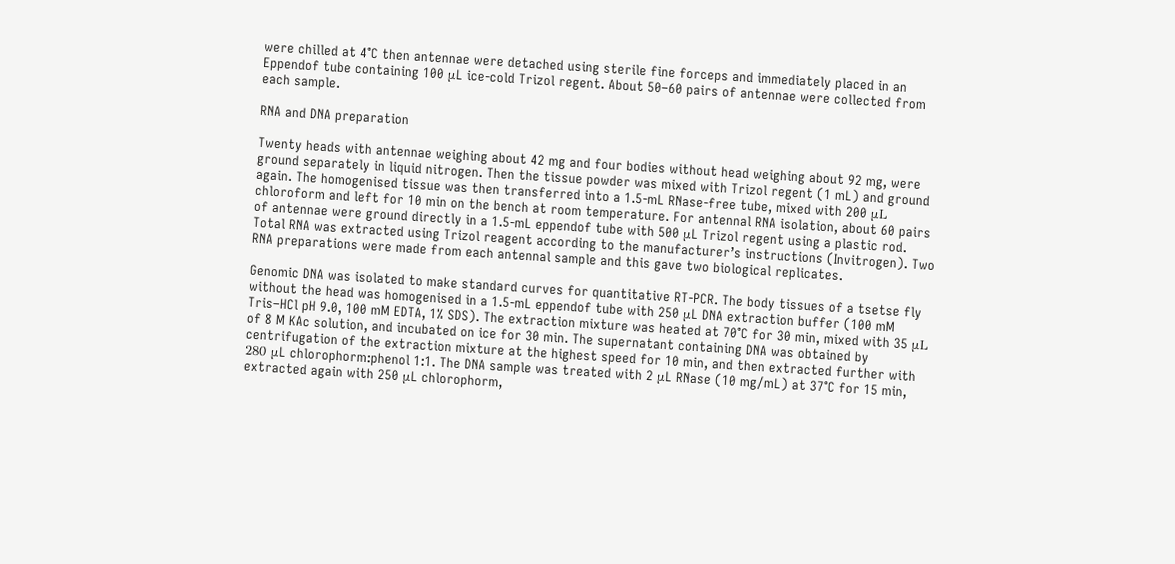were chilled at 4°C then antennae were detached using sterile fine forceps and immediately placed in an Eppendof tube containing 100 μL ice-cold Trizol regent. About 50–60 pairs of antennae were collected from each sample.

RNA and DNA preparation

Twenty heads with antennae weighing about 42 mg and four bodies without head weighing about 92 mg, were ground separately in liquid nitrogen. Then the tissue powder was mixed with Trizol regent (1 mL) and ground again. The homogenised tissue was then transferred into a 1.5-mL RNase-free tube, mixed with 200 μL chloroform and left for 10 min on the bench at room temperature. For antennal RNA isolation, about 60 pairs of antennae were ground directly in a 1.5-mL eppendof tube with 500 μL Trizol regent using a plastic rod. Total RNA was extracted using Trizol reagent according to the manufacturer’s instructions (Invitrogen). Two RNA preparations were made from each antennal sample and this gave two biological replicates.

Genomic DNA was isolated to make standard curves for quantitative RT-PCR. The body tissues of a tsetse fly without the head was homogenised in a 1.5-mL eppendof tube with 250 μL DNA extraction buffer (100 mM Tris–HCl pH 9.0, 100 mM EDTA, 1% SDS). The extraction mixture was heated at 70°C for 30 min, mixed with 35 μL of 8 M KAc solution, and incubated on ice for 30 min. The supernatant containing DNA was obtained by centrifugation of the extraction mixture at the highest speed for 10 min, and then extracted further with 280 μL chlorophorm:phenol 1:1. The DNA sample was treated with 2 μL RNase (10 mg/mL) at 37°C for 15 min, extracted again with 250 μL chlorophorm,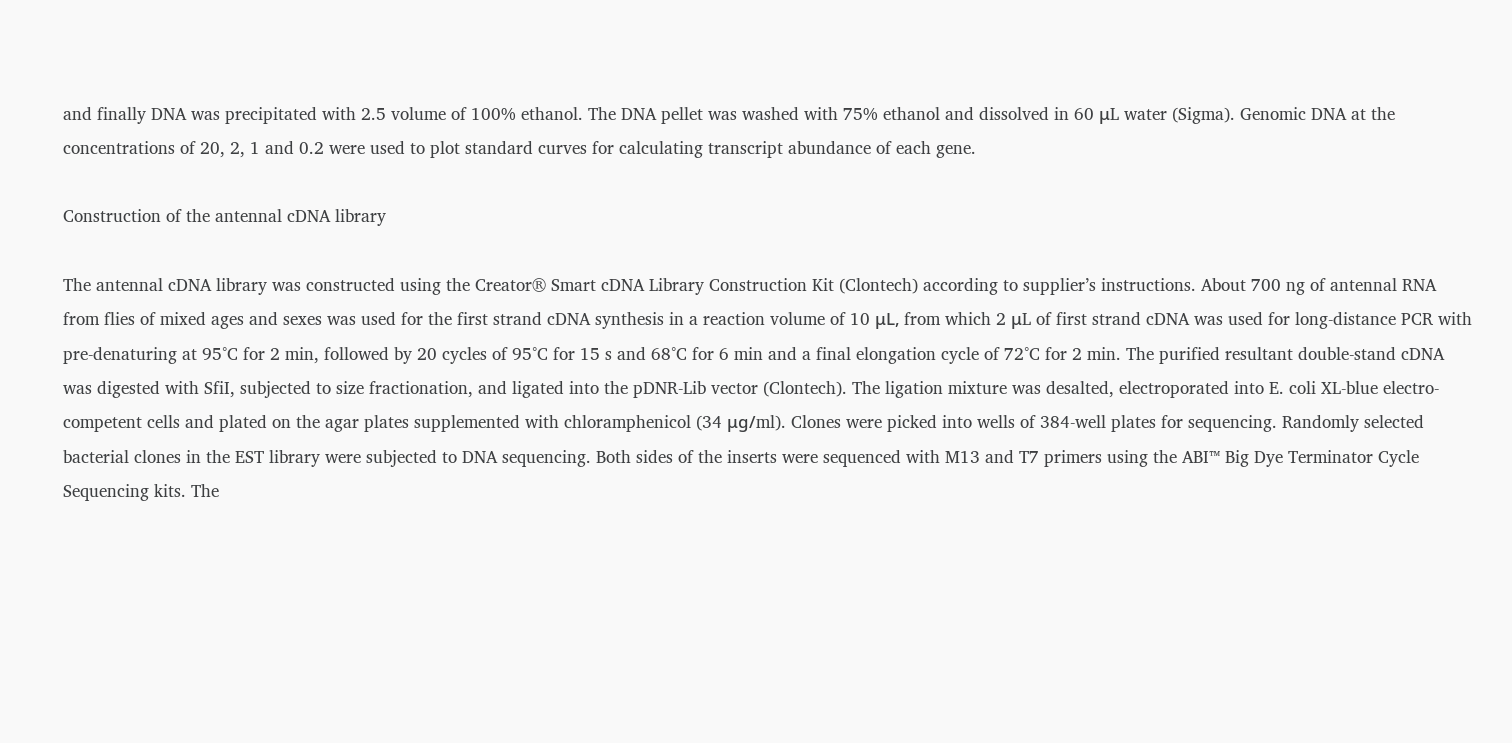and finally DNA was precipitated with 2.5 volume of 100% ethanol. The DNA pellet was washed with 75% ethanol and dissolved in 60 μL water (Sigma). Genomic DNA at the concentrations of 20, 2, 1 and 0.2 were used to plot standard curves for calculating transcript abundance of each gene.

Construction of the antennal cDNA library

The antennal cDNA library was constructed using the Creator® Smart cDNA Library Construction Kit (Clontech) according to supplier’s instructions. About 700 ng of antennal RNA from flies of mixed ages and sexes was used for the first strand cDNA synthesis in a reaction volume of 10 μL, from which 2 μL of first strand cDNA was used for long-distance PCR with pre-denaturing at 95°C for 2 min, followed by 20 cycles of 95°C for 15 s and 68°C for 6 min and a final elongation cycle of 72°C for 2 min. The purified resultant double-stand cDNA was digested with SfiI, subjected to size fractionation, and ligated into the pDNR-Lib vector (Clontech). The ligation mixture was desalted, electroporated into E. coli XL-blue electro-competent cells and plated on the agar plates supplemented with chloramphenicol (34 μg/ml). Clones were picked into wells of 384-well plates for sequencing. Randomly selected bacterial clones in the EST library were subjected to DNA sequencing. Both sides of the inserts were sequenced with M13 and T7 primers using the ABI™ Big Dye Terminator Cycle Sequencing kits. The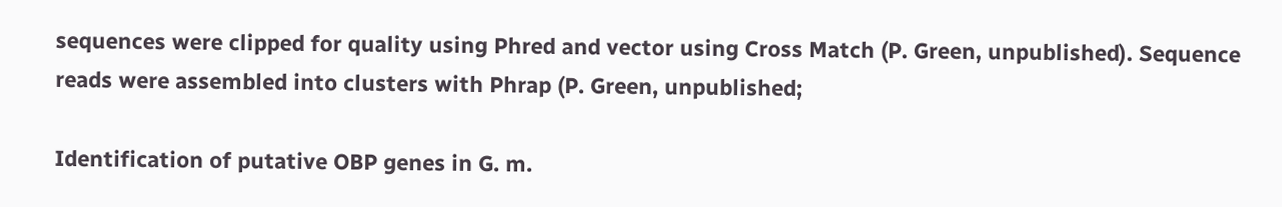sequences were clipped for quality using Phred and vector using Cross Match (P. Green, unpublished). Sequence reads were assembled into clusters with Phrap (P. Green, unpublished;

Identification of putative OBP genes in G. m.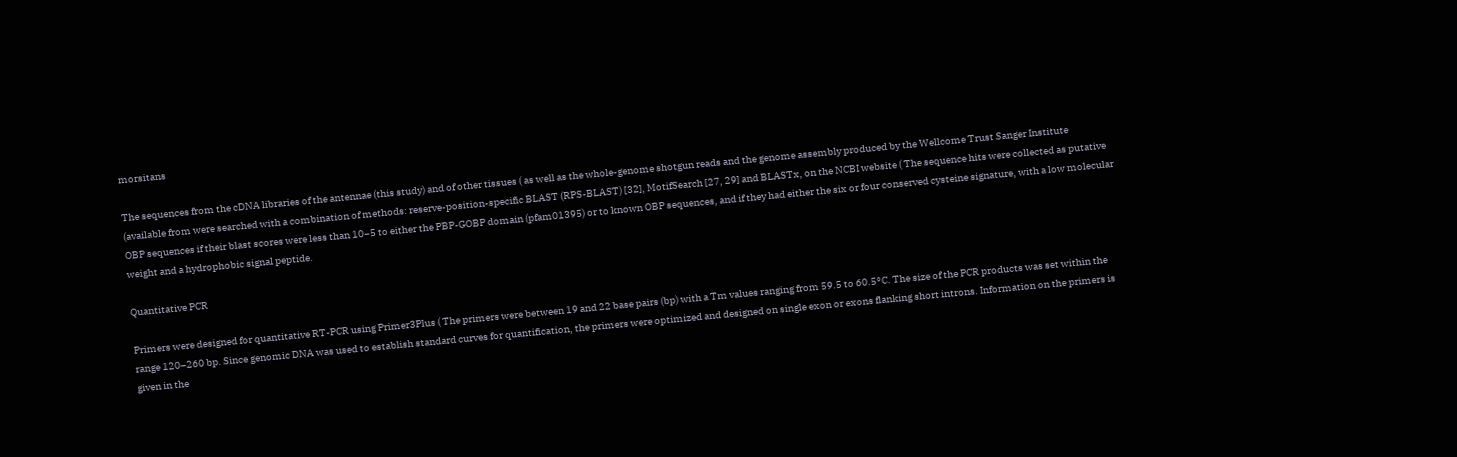morsitans

The sequences from the cDNA libraries of the antennae (this study) and of other tissues ( as well as the whole-genome shotgun reads and the genome assembly produced by the Wellcome Trust Sanger Institute (available from were searched with a combination of methods: reserve-position-specific BLAST (RPS-BLAST) [32], MotifSearch [27, 29] and BLASTx, on the NCBI website ( The sequence hits were collected as putative OBP sequences if their blast scores were less than 10−5 to either the PBP-GOBP domain (pfam01395) or to known OBP sequences, and if they had either the six or four conserved cysteine signature, with a low molecular weight and a hydrophobic signal peptide.

Quantitative PCR

Primers were designed for quantitative RT-PCR using Primer3Plus ( The primers were between 19 and 22 base pairs (bp) with a Tm values ranging from 59.5 to 60.5°C. The size of the PCR products was set within the range 120–260 bp. Since genomic DNA was used to establish standard curves for quantification, the primers were optimized and designed on single exon or exons flanking short introns. Information on the primers is given in the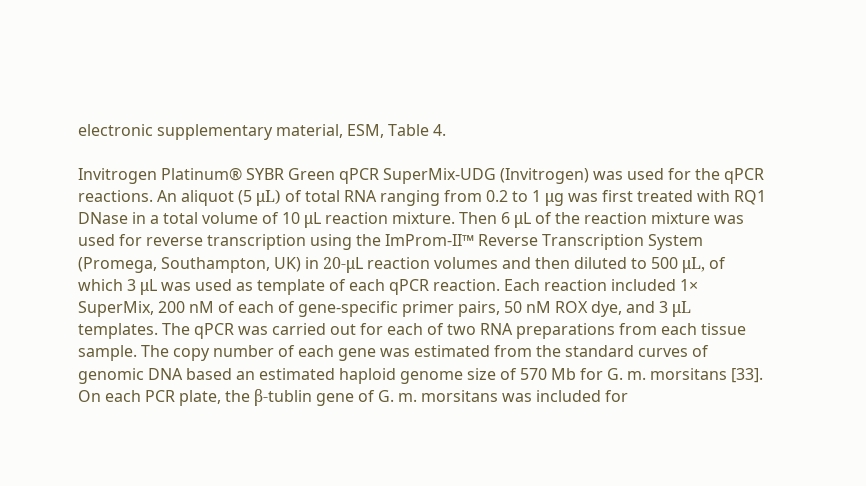electronic supplementary material, ESM, Table 4.

Invitrogen Platinum® SYBR Green qPCR SuperMix-UDG (Invitrogen) was used for the qPCR reactions. An aliquot (5 μL) of total RNA ranging from 0.2 to 1 μg was first treated with RQ1 DNase in a total volume of 10 μL reaction mixture. Then 6 μL of the reaction mixture was used for reverse transcription using the ImProm-II™ Reverse Transcription System (Promega, Southampton, UK) in 20-μL reaction volumes and then diluted to 500 μL, of which 3 μL was used as template of each qPCR reaction. Each reaction included 1× SuperMix, 200 nM of each of gene-specific primer pairs, 50 nM ROX dye, and 3 μL templates. The qPCR was carried out for each of two RNA preparations from each tissue sample. The copy number of each gene was estimated from the standard curves of genomic DNA based an estimated haploid genome size of 570 Mb for G. m. morsitans [33]. On each PCR plate, the β-tublin gene of G. m. morsitans was included for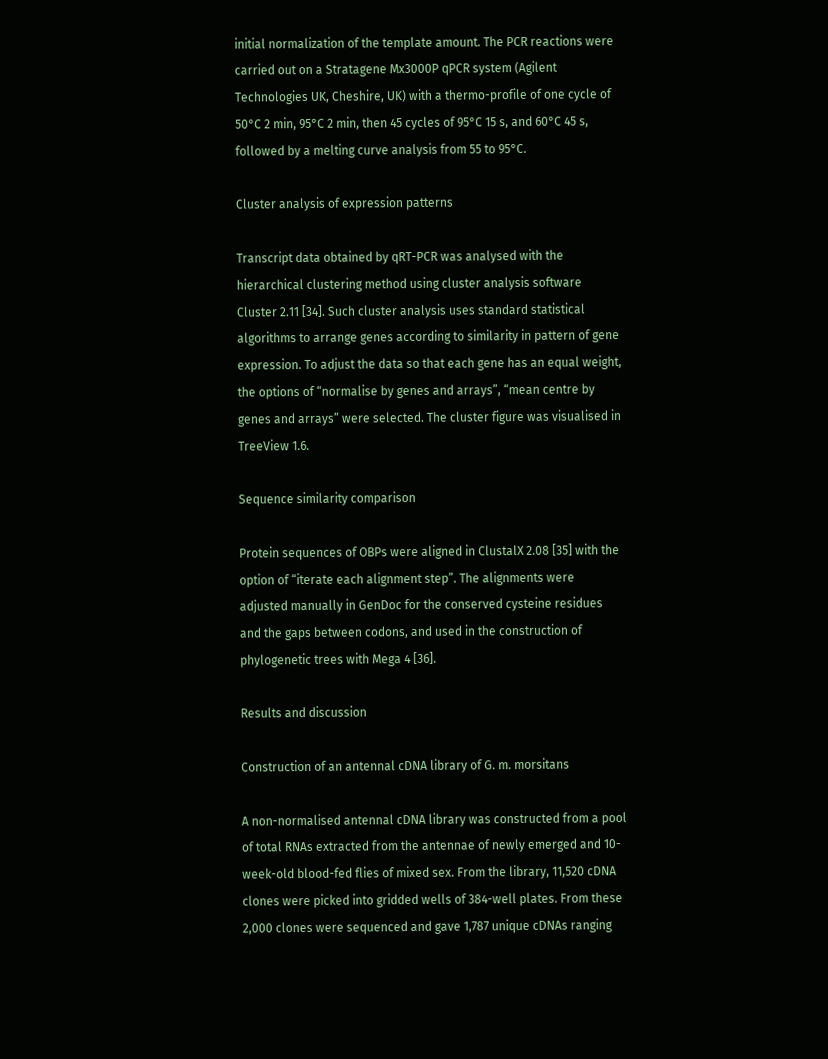initial normalization of the template amount. The PCR reactions were carried out on a Stratagene Mx3000P qPCR system (Agilent Technologies UK, Cheshire, UK) with a thermo-profile of one cycle of 50°C 2 min, 95°C 2 min, then 45 cycles of 95°C 15 s, and 60°C 45 s, followed by a melting curve analysis from 55 to 95°C.

Cluster analysis of expression patterns

Transcript data obtained by qRT-PCR was analysed with the hierarchical clustering method using cluster analysis software Cluster 2.11 [34]. Such cluster analysis uses standard statistical algorithms to arrange genes according to similarity in pattern of gene expression. To adjust the data so that each gene has an equal weight, the options of “normalise by genes and arrays”, “mean centre by genes and arrays” were selected. The cluster figure was visualised in TreeView 1.6.

Sequence similarity comparison

Protein sequences of OBPs were aligned in ClustalX 2.08 [35] with the option of “iterate each alignment step”. The alignments were adjusted manually in GenDoc for the conserved cysteine residues and the gaps between codons, and used in the construction of phylogenetic trees with Mega 4 [36].

Results and discussion

Construction of an antennal cDNA library of G. m. morsitans

A non-normalised antennal cDNA library was constructed from a pool of total RNAs extracted from the antennae of newly emerged and 10-week-old blood-fed flies of mixed sex. From the library, 11,520 cDNA clones were picked into gridded wells of 384-well plates. From these 2,000 clones were sequenced and gave 1,787 unique cDNAs ranging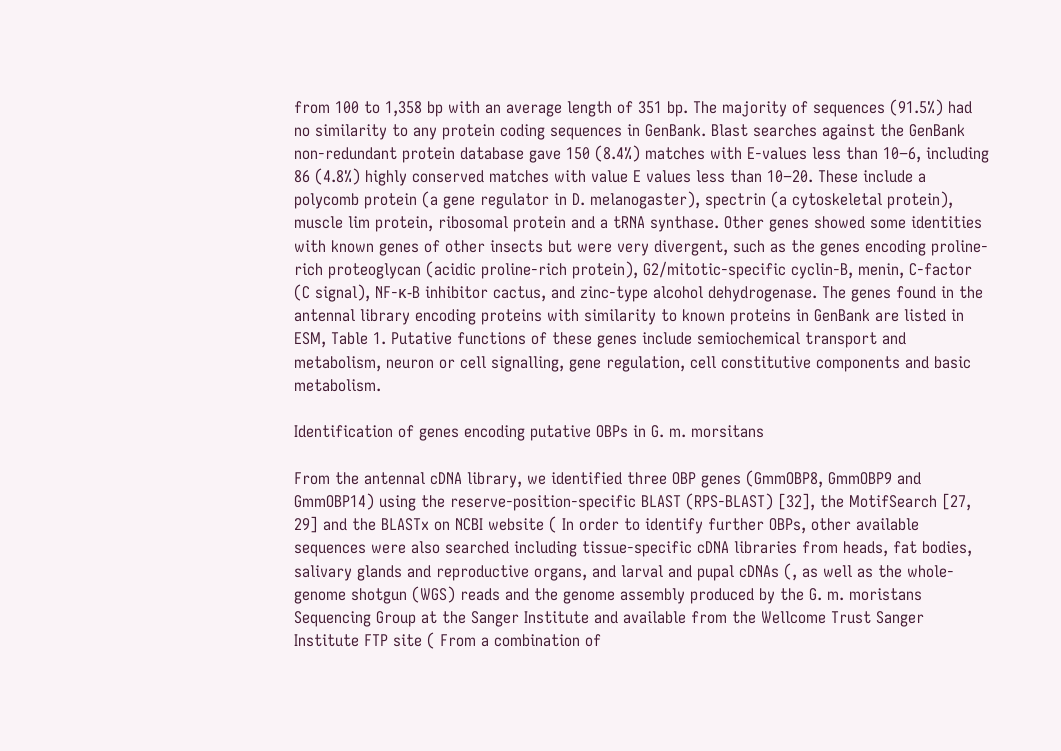from 100 to 1,358 bp with an average length of 351 bp. The majority of sequences (91.5%) had no similarity to any protein coding sequences in GenBank. Blast searches against the GenBank non-redundant protein database gave 150 (8.4%) matches with E-values less than 10−6, including 86 (4.8%) highly conserved matches with value E values less than 10−20. These include a polycomb protein (a gene regulator in D. melanogaster), spectrin (a cytoskeletal protein), muscle lim protein, ribosomal protein and a tRNA synthase. Other genes showed some identities with known genes of other insects but were very divergent, such as the genes encoding proline-rich proteoglycan (acidic proline-rich protein), G2/mitotic-specific cyclin-B, menin, C-factor (C signal), NF-κ-B inhibitor cactus, and zinc-type alcohol dehydrogenase. The genes found in the antennal library encoding proteins with similarity to known proteins in GenBank are listed in ESM, Table 1. Putative functions of these genes include semiochemical transport and metabolism, neuron or cell signalling, gene regulation, cell constitutive components and basic metabolism.

Identification of genes encoding putative OBPs in G. m. morsitans

From the antennal cDNA library, we identified three OBP genes (GmmOBP8, GmmOBP9 and GmmOBP14) using the reserve-position-specific BLAST (RPS-BLAST) [32], the MotifSearch [27, 29] and the BLASTx on NCBI website ( In order to identify further OBPs, other available sequences were also searched including tissue-specific cDNA libraries from heads, fat bodies, salivary glands and reproductive organs, and larval and pupal cDNAs (, as well as the whole-genome shotgun (WGS) reads and the genome assembly produced by the G. m. moristans Sequencing Group at the Sanger Institute and available from the Wellcome Trust Sanger Institute FTP site ( From a combination of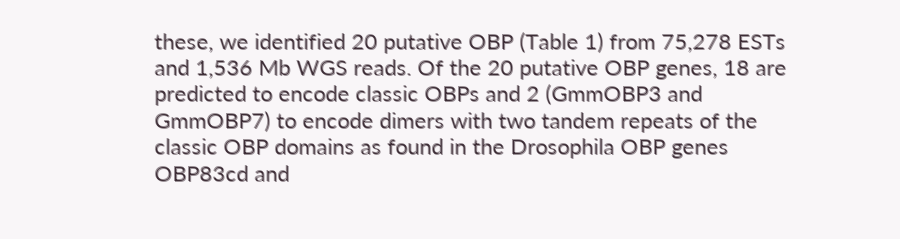these, we identified 20 putative OBP (Table 1) from 75,278 ESTs and 1,536 Mb WGS reads. Of the 20 putative OBP genes, 18 are predicted to encode classic OBPs and 2 (GmmOBP3 and GmmOBP7) to encode dimers with two tandem repeats of the classic OBP domains as found in the Drosophila OBP genes OBP83cd and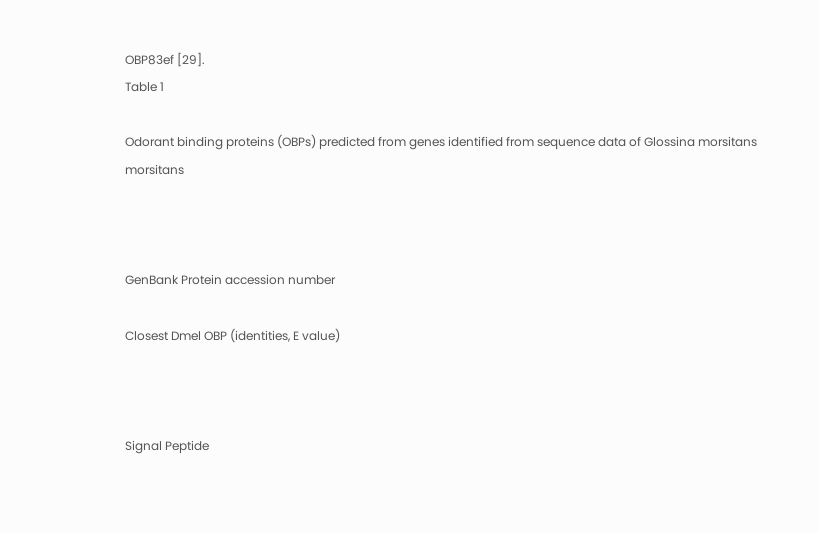OBP83ef [29].
Table 1

Odorant binding proteins (OBPs) predicted from genes identified from sequence data of Glossina morsitans morsitans



GenBank Protein accession number

Closest Dmel OBP (identities, E value)



Signal Peptide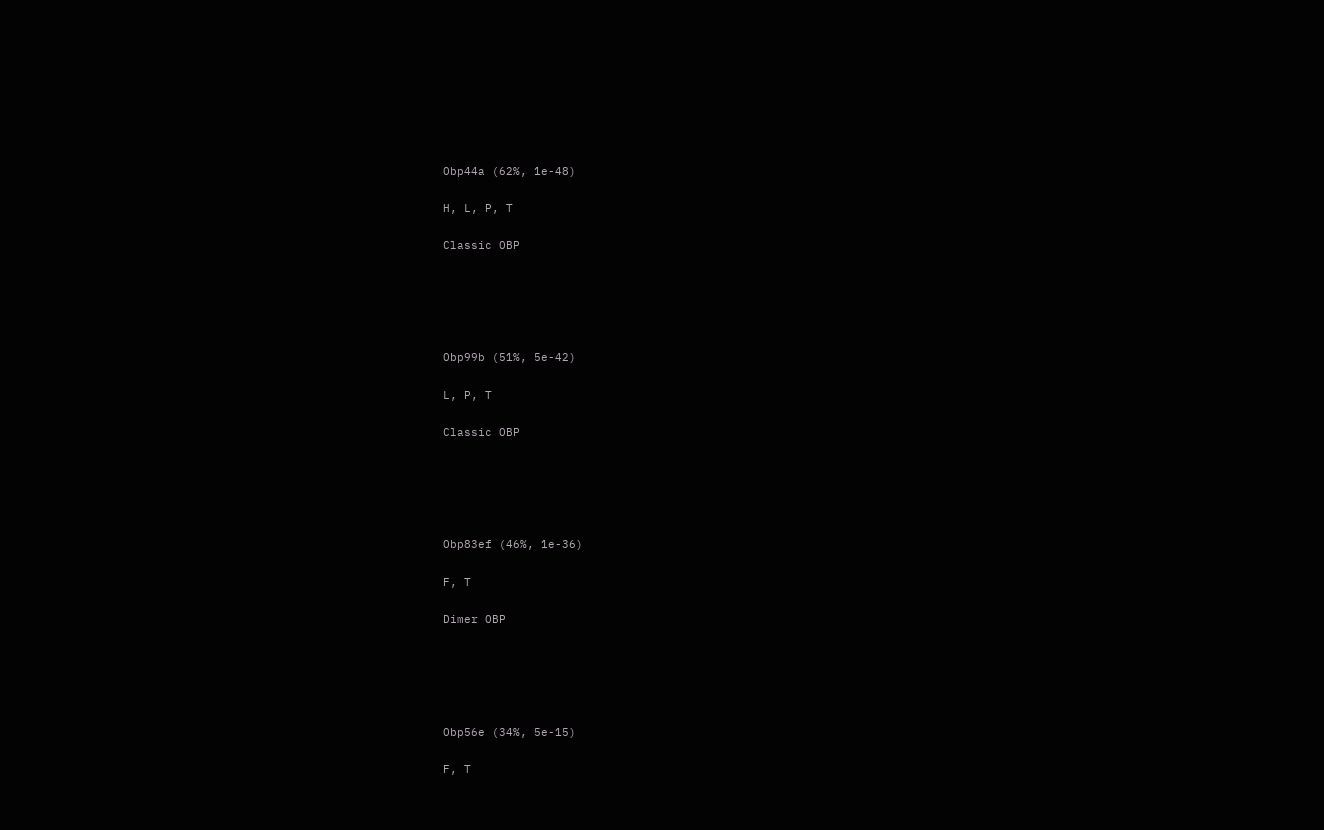Obp44a (62%, 1e-48)

H, L, P, T

Classic OBP





Obp99b (51%, 5e-42)

L, P, T

Classic OBP





Obp83ef (46%, 1e-36)

F, T

Dimer OBP





Obp56e (34%, 5e-15)

F, T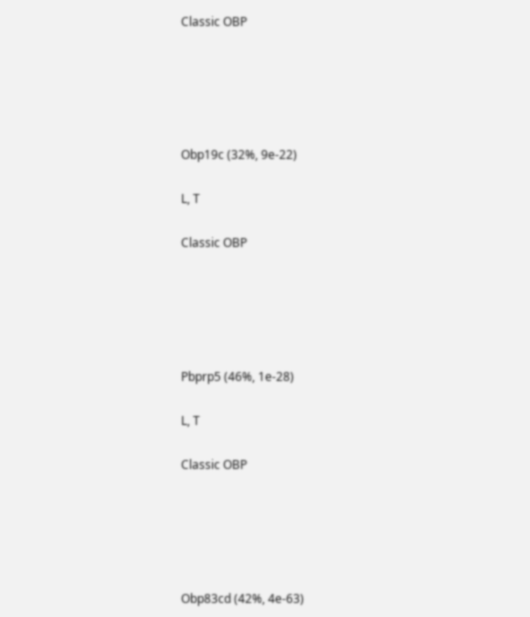Classic OBP





Obp19c (32%, 9e-22)

L, T

Classic OBP





Pbprp5 (46%, 1e-28)

L, T

Classic OBP





Obp83cd (42%, 4e-63)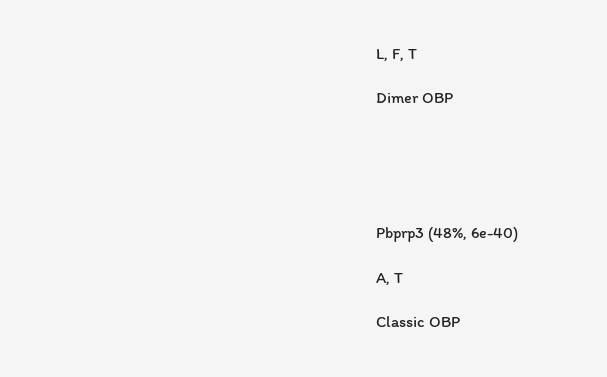L, F, T

Dimer OBP





Pbprp3 (48%, 6e-40)

A, T

Classic OBP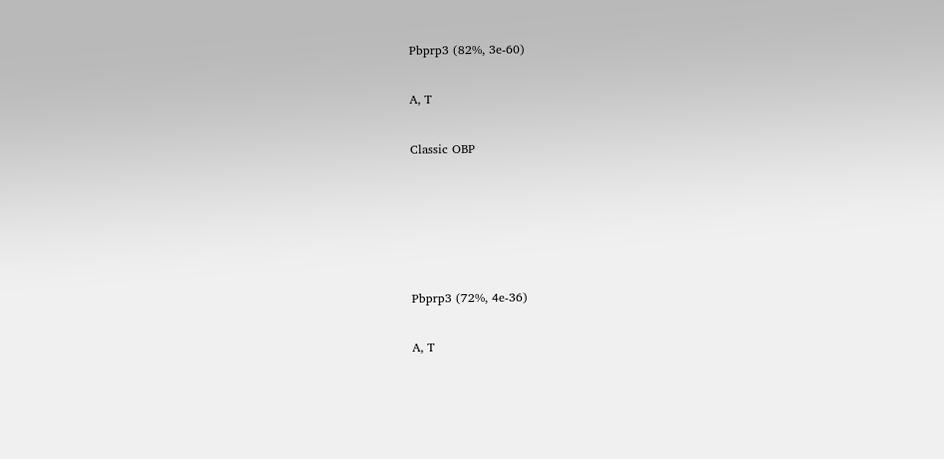Pbprp3 (82%, 3e-60)

A, T

Classic OBP





Pbprp3 (72%, 4e-36)

A, T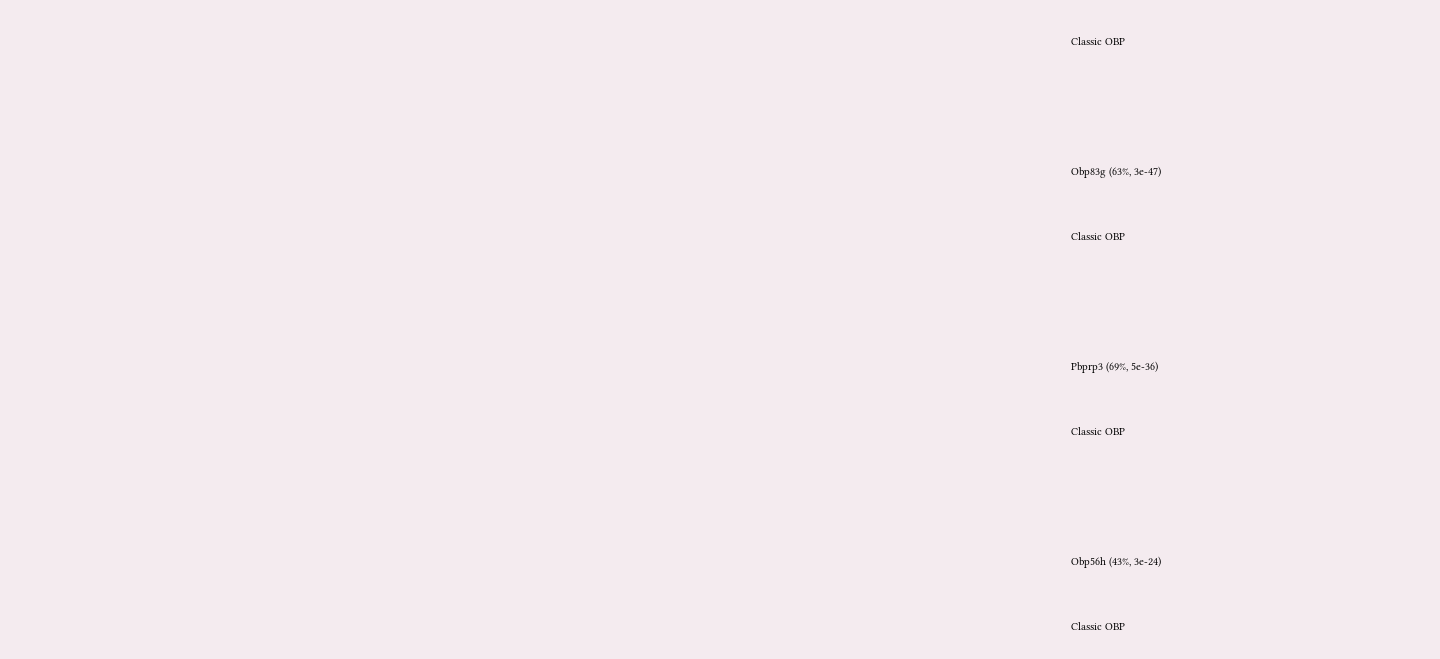Classic OBP





Obp83g (63%, 3e-47)


Classic OBP





Pbprp3 (69%, 5e-36)


Classic OBP





Obp56h (43%, 3e-24)


Classic OBP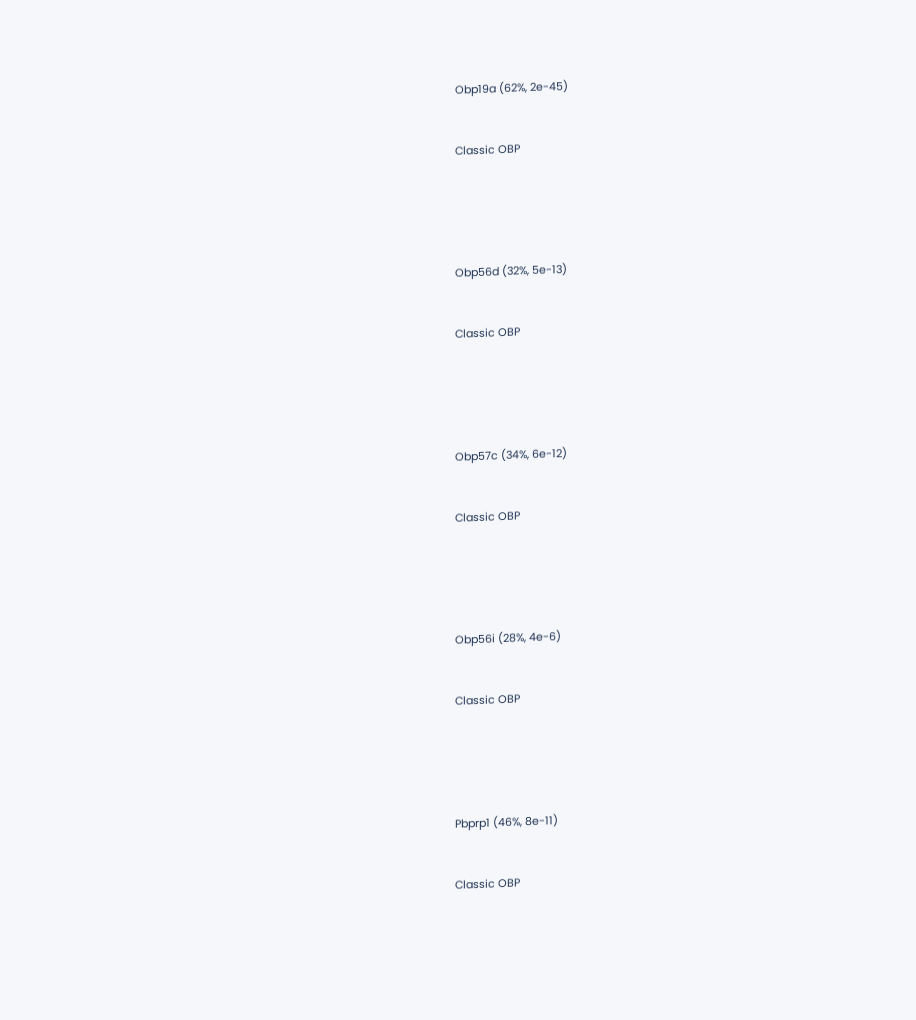Obp19a (62%, 2e-45)


Classic OBP





Obp56d (32%, 5e-13)


Classic OBP





Obp57c (34%, 6e-12)


Classic OBP





Obp56i (28%, 4e-6)


Classic OBP





Pbprp1 (46%, 8e-11)


Classic OBP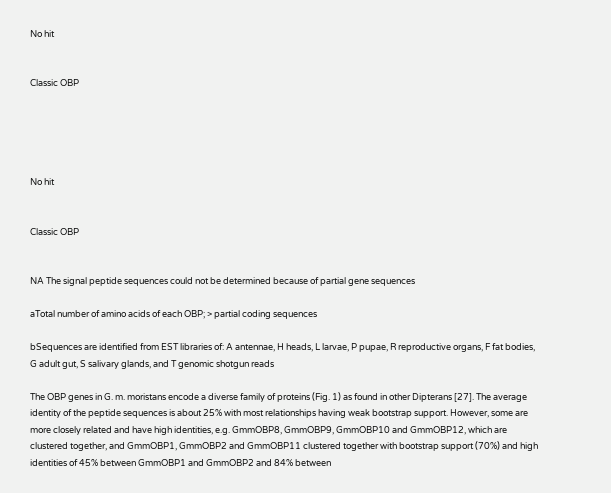No hit


Classic OBP





No hit


Classic OBP


NA The signal peptide sequences could not be determined because of partial gene sequences

aTotal number of amino acids of each OBP; > partial coding sequences

bSequences are identified from EST libraries of: A antennae, H heads, L larvae, P pupae, R reproductive organs, F fat bodies, G adult gut, S salivary glands, and T genomic shotgun reads

The OBP genes in G. m. moristans encode a diverse family of proteins (Fig. 1) as found in other Dipterans [27]. The average identity of the peptide sequences is about 25% with most relationships having weak bootstrap support. However, some are more closely related and have high identities, e.g. GmmOBP8, GmmOBP9, GmmOBP10 and GmmOBP12, which are clustered together, and GmmOBP1, GmmOBP2 and GmmOBP11 clustered together with bootstrap support (70%) and high identities of 45% between GmmOBP1 and GmmOBP2 and 84% between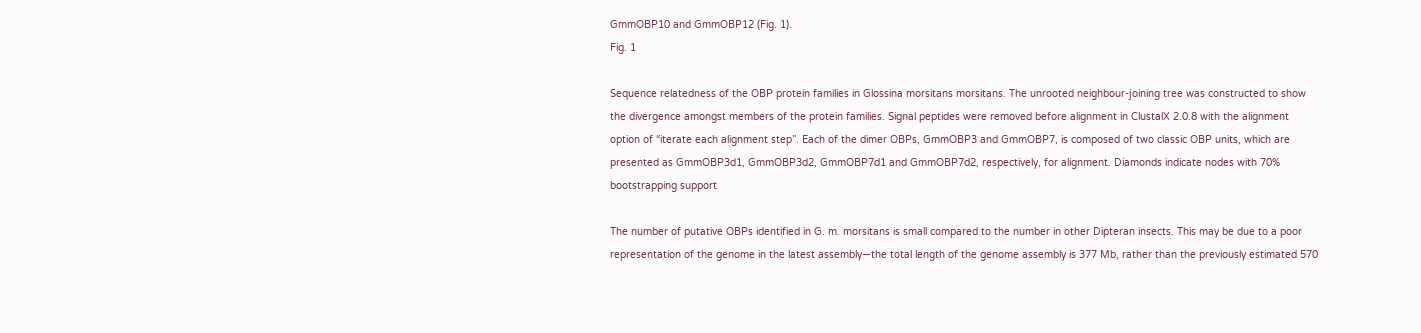GmmOBP10 and GmmOBP12 (Fig. 1).
Fig. 1

Sequence relatedness of the OBP protein families in Glossina morsitans morsitans. The unrooted neighbour-joining tree was constructed to show the divergence amongst members of the protein families. Signal peptides were removed before alignment in ClustalX 2.0.8 with the alignment option of “iterate each alignment step”. Each of the dimer OBPs, GmmOBP3 and GmmOBP7, is composed of two classic OBP units, which are presented as GmmOBP3d1, GmmOBP3d2, GmmOBP7d1 and GmmOBP7d2, respectively, for alignment. Diamonds indicate nodes with 70% bootstrapping support

The number of putative OBPs identified in G. m. morsitans is small compared to the number in other Dipteran insects. This may be due to a poor representation of the genome in the latest assembly—the total length of the genome assembly is 377 Mb, rather than the previously estimated 570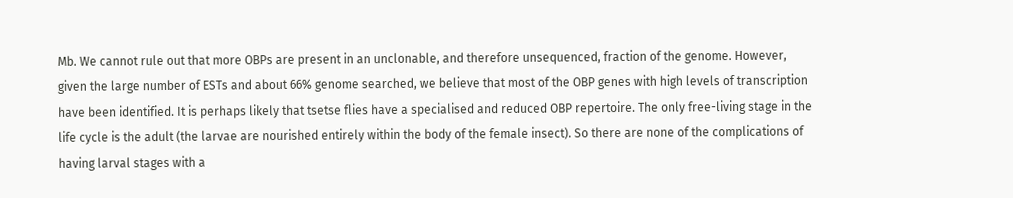Mb. We cannot rule out that more OBPs are present in an unclonable, and therefore unsequenced, fraction of the genome. However, given the large number of ESTs and about 66% genome searched, we believe that most of the OBP genes with high levels of transcription have been identified. It is perhaps likely that tsetse flies have a specialised and reduced OBP repertoire. The only free-living stage in the life cycle is the adult (the larvae are nourished entirely within the body of the female insect). So there are none of the complications of having larval stages with a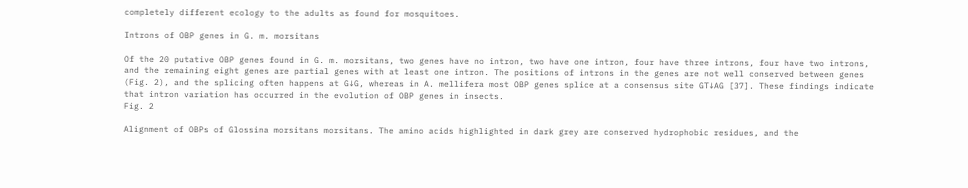completely different ecology to the adults as found for mosquitoes.

Introns of OBP genes in G. m. morsitans

Of the 20 putative OBP genes found in G. m. morsitans, two genes have no intron, two have one intron, four have three introns, four have two introns, and the remaining eight genes are partial genes with at least one intron. The positions of introns in the genes are not well conserved between genes (Fig. 2), and the splicing often happens at G↓G, whereas in A. mellifera most OBP genes splice at a consensus site GT↓AG [37]. These findings indicate that intron variation has occurred in the evolution of OBP genes in insects.
Fig. 2

Alignment of OBPs of Glossina morsitans morsitans. The amino acids highlighted in dark grey are conserved hydrophobic residues, and the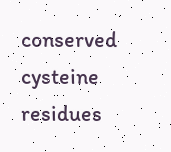conserved cysteine residues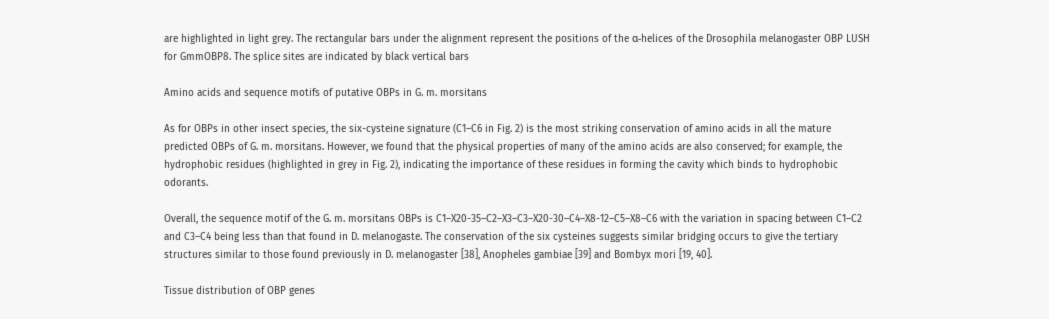are highlighted in light grey. The rectangular bars under the alignment represent the positions of the α-helices of the Drosophila melanogaster OBP LUSH for GmmOBP8. The splice sites are indicated by black vertical bars

Amino acids and sequence motifs of putative OBPs in G. m. morsitans

As for OBPs in other insect species, the six-cysteine signature (C1–C6 in Fig. 2) is the most striking conservation of amino acids in all the mature predicted OBPs of G. m. morsitans. However, we found that the physical properties of many of the amino acids are also conserved; for example, the hydrophobic residues (highlighted in grey in Fig. 2), indicating the importance of these residues in forming the cavity which binds to hydrophobic odorants.

Overall, the sequence motif of the G. m. morsitans OBPs is C1–X20-35–C2–X3–C3–X20-30–C4–X8-12–C5–X8–C6 with the variation in spacing between C1–C2 and C3–C4 being less than that found in D. melanogaste. The conservation of the six cysteines suggests similar bridging occurs to give the tertiary structures similar to those found previously in D. melanogaster [38], Anopheles gambiae [39] and Bombyx mori [19, 40].

Tissue distribution of OBP genes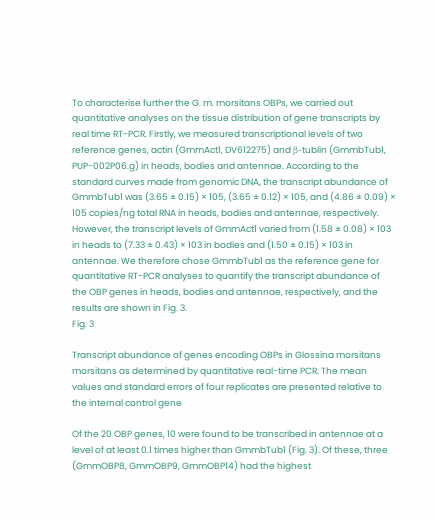To characterise further the G. m. morsitans OBPs, we carried out quantitative analyses on the tissue distribution of gene transcripts by real time RT-PCR. Firstly, we measured transcriptional levels of two reference genes, actin (GmmAct1, DV612275) and β-tublin (GmmbTub1, PUP-002P06.g) in heads, bodies and antennae. According to the standard curves made from genomic DNA, the transcript abundance of GmmbTub1 was (3.65 ± 0.15) × 105, (3.65 ± 0.12) × 105, and (4.86 ± 0.09) × 105 copies/ng total RNA in heads, bodies and antennae, respectively. However, the transcript levels of GmmAct1 varied from (1.58 ± 0.08) × 103 in heads to (7.33 ± 0.43) × 103 in bodies and (1.50 ± 0.15) × 103 in antennae. We therefore chose GmmbTub1 as the reference gene for quantitative RT-PCR analyses to quantify the transcript abundance of the OBP genes in heads, bodies and antennae, respectively, and the results are shown in Fig. 3.
Fig. 3

Transcript abundance of genes encoding OBPs in Glossina morsitans morsitans as determined by quantitative real-time PCR. The mean values and standard errors of four replicates are presented relative to the internal control gene

Of the 20 OBP genes, 10 were found to be transcribed in antennae at a level of at least 0.1 times higher than GmmbTub1 (Fig. 3). Of these, three (GmmOBP8, GmmOBP9, GmmOBP14) had the highest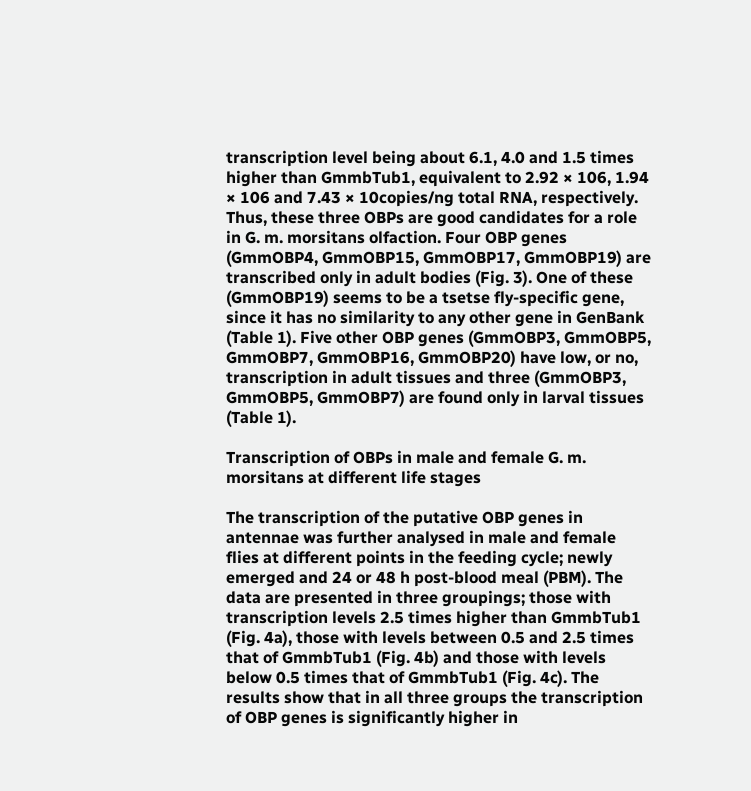transcription level being about 6.1, 4.0 and 1.5 times higher than GmmbTub1, equivalent to 2.92 × 106, 1.94 × 106 and 7.43 × 10copies/ng total RNA, respectively. Thus, these three OBPs are good candidates for a role in G. m. morsitans olfaction. Four OBP genes (GmmOBP4, GmmOBP15, GmmOBP17, GmmOBP19) are transcribed only in adult bodies (Fig. 3). One of these (GmmOBP19) seems to be a tsetse fly-specific gene, since it has no similarity to any other gene in GenBank (Table 1). Five other OBP genes (GmmOBP3, GmmOBP5, GmmOBP7, GmmOBP16, GmmOBP20) have low, or no, transcription in adult tissues and three (GmmOBP3, GmmOBP5, GmmOBP7) are found only in larval tissues (Table 1).

Transcription of OBPs in male and female G. m. morsitans at different life stages

The transcription of the putative OBP genes in antennae was further analysed in male and female flies at different points in the feeding cycle; newly emerged and 24 or 48 h post-blood meal (PBM). The data are presented in three groupings; those with transcription levels 2.5 times higher than GmmbTub1 (Fig. 4a), those with levels between 0.5 and 2.5 times that of GmmbTub1 (Fig. 4b) and those with levels below 0.5 times that of GmmbTub1 (Fig. 4c). The results show that in all three groups the transcription of OBP genes is significantly higher in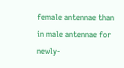female antennae than in male antennae for newly-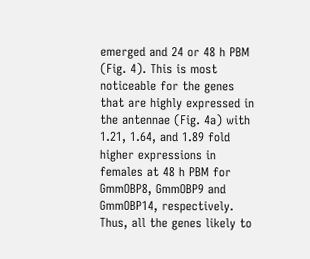emerged and 24 or 48 h PBM (Fig. 4). This is most noticeable for the genes that are highly expressed in the antennae (Fig. 4a) with 1.21, 1.64, and 1.89 fold higher expressions in females at 48 h PBM for GmmOBP8, GmmOBP9 and GmmOBP14, respectively. Thus, all the genes likely to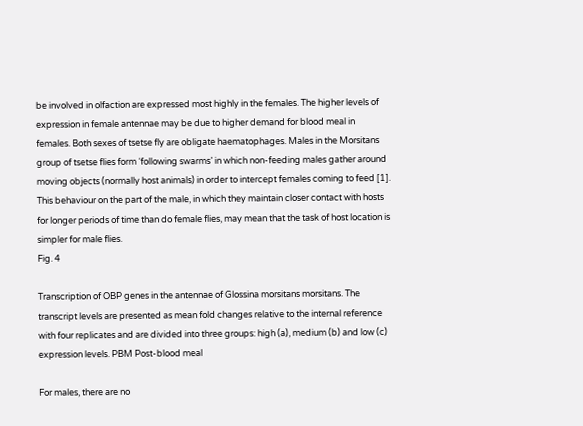be involved in olfaction are expressed most highly in the females. The higher levels of expression in female antennae may be due to higher demand for blood meal in females. Both sexes of tsetse fly are obligate haematophages. Males in the Morsitans group of tsetse flies form ‘following swarms’ in which non-feeding males gather around moving objects (normally host animals) in order to intercept females coming to feed [1]. This behaviour on the part of the male, in which they maintain closer contact with hosts for longer periods of time than do female flies, may mean that the task of host location is simpler for male flies.
Fig. 4

Transcription of OBP genes in the antennae of Glossina morsitans morsitans. The transcript levels are presented as mean fold changes relative to the internal reference with four replicates and are divided into three groups: high (a), medium (b) and low (c) expression levels. PBM Post-blood meal

For males, there are no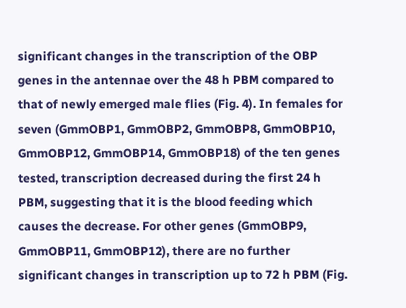significant changes in the transcription of the OBP genes in the antennae over the 48 h PBM compared to that of newly emerged male flies (Fig. 4). In females for seven (GmmOBP1, GmmOBP2, GmmOBP8, GmmOBP10, GmmOBP12, GmmOBP14, GmmOBP18) of the ten genes tested, transcription decreased during the first 24 h PBM, suggesting that it is the blood feeding which causes the decrease. For other genes (GmmOBP9, GmmOBP11, GmmOBP12), there are no further significant changes in transcription up to 72 h PBM (Fig.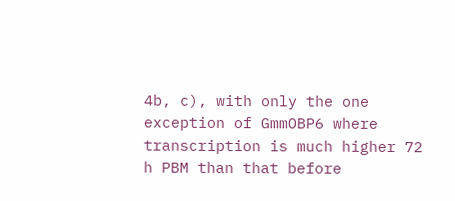4b, c), with only the one exception of GmmOBP6 where transcription is much higher 72 h PBM than that before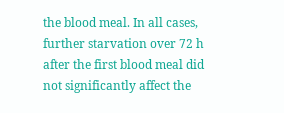the blood meal. In all cases, further starvation over 72 h after the first blood meal did not significantly affect the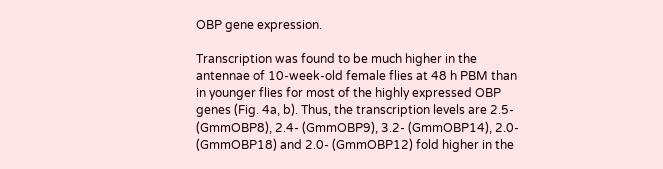OBP gene expression.

Transcription was found to be much higher in the antennae of 10-week-old female flies at 48 h PBM than in younger flies for most of the highly expressed OBP genes (Fig. 4a, b). Thus, the transcription levels are 2.5- (GmmOBP8), 2.4- (GmmOBP9), 3.2- (GmmOBP14), 2.0- (GmmOBP18) and 2.0- (GmmOBP12) fold higher in the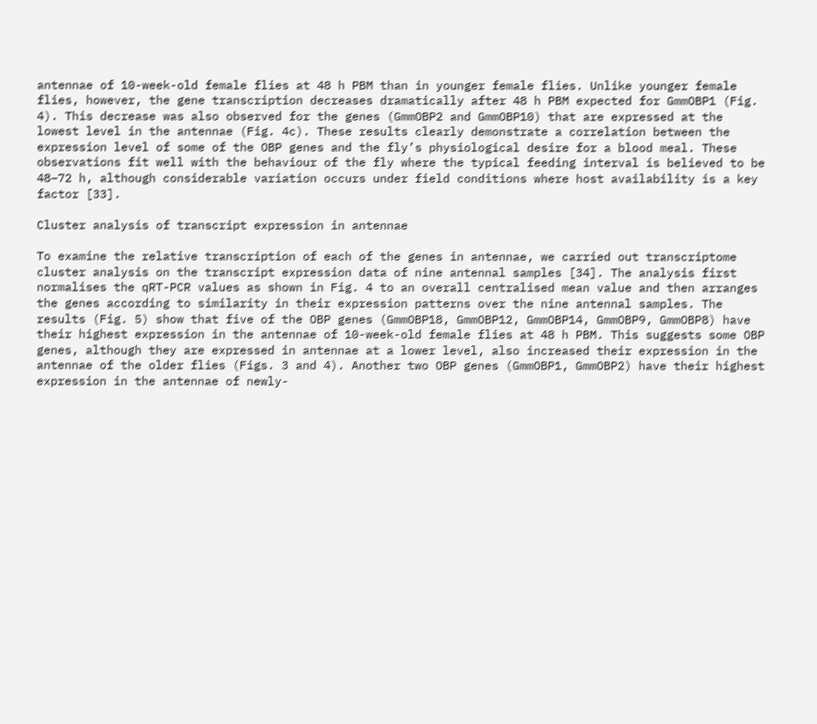antennae of 10-week-old female flies at 48 h PBM than in younger female flies. Unlike younger female flies, however, the gene transcription decreases dramatically after 48 h PBM expected for GmmOBP1 (Fig. 4). This decrease was also observed for the genes (GmmOBP2 and GmmOBP10) that are expressed at the lowest level in the antennae (Fig. 4c). These results clearly demonstrate a correlation between the expression level of some of the OBP genes and the fly’s physiological desire for a blood meal. These observations fit well with the behaviour of the fly where the typical feeding interval is believed to be 48–72 h, although considerable variation occurs under field conditions where host availability is a key factor [33].

Cluster analysis of transcript expression in antennae

To examine the relative transcription of each of the genes in antennae, we carried out transcriptome cluster analysis on the transcript expression data of nine antennal samples [34]. The analysis first normalises the qRT-PCR values as shown in Fig. 4 to an overall centralised mean value and then arranges the genes according to similarity in their expression patterns over the nine antennal samples. The results (Fig. 5) show that five of the OBP genes (GmmOBP18, GmmOBP12, GmmOBP14, GmmOBP9, GmmOBP8) have their highest expression in the antennae of 10-week-old female flies at 48 h PBM. This suggests some OBP genes, although they are expressed in antennae at a lower level, also increased their expression in the antennae of the older flies (Figs. 3 and 4). Another two OBP genes (GmmOBP1, GmmOBP2) have their highest expression in the antennae of newly-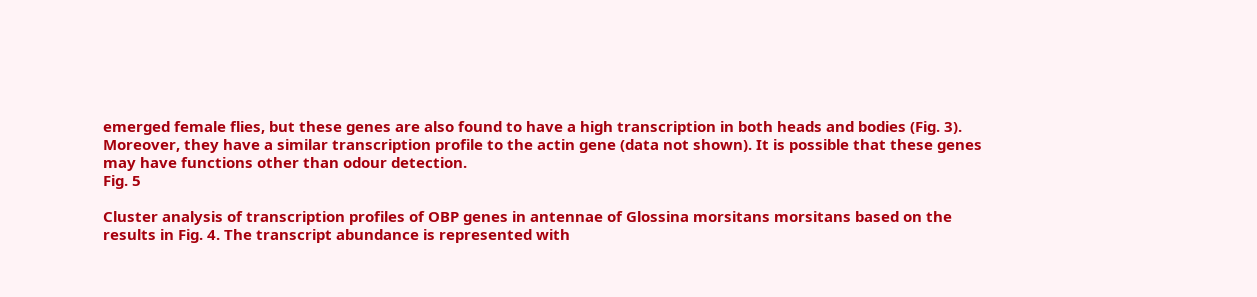emerged female flies, but these genes are also found to have a high transcription in both heads and bodies (Fig. 3). Moreover, they have a similar transcription profile to the actin gene (data not shown). It is possible that these genes may have functions other than odour detection.
Fig. 5

Cluster analysis of transcription profiles of OBP genes in antennae of Glossina morsitans morsitans based on the results in Fig. 4. The transcript abundance is represented with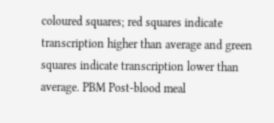coloured squares; red squares indicate transcription higher than average and green squares indicate transcription lower than average. PBM Post-blood meal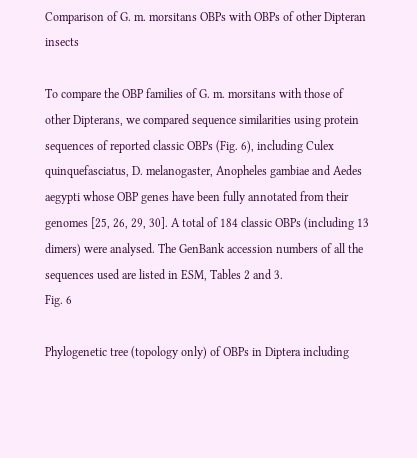Comparison of G. m. morsitans OBPs with OBPs of other Dipteran insects

To compare the OBP families of G. m. morsitans with those of other Dipterans, we compared sequence similarities using protein sequences of reported classic OBPs (Fig. 6), including Culex quinquefasciatus, D. melanogaster, Anopheles gambiae and Aedes aegypti whose OBP genes have been fully annotated from their genomes [25, 26, 29, 30]. A total of 184 classic OBPs (including 13 dimers) were analysed. The GenBank accession numbers of all the sequences used are listed in ESM, Tables 2 and 3.
Fig. 6

Phylogenetic tree (topology only) of OBPs in Diptera including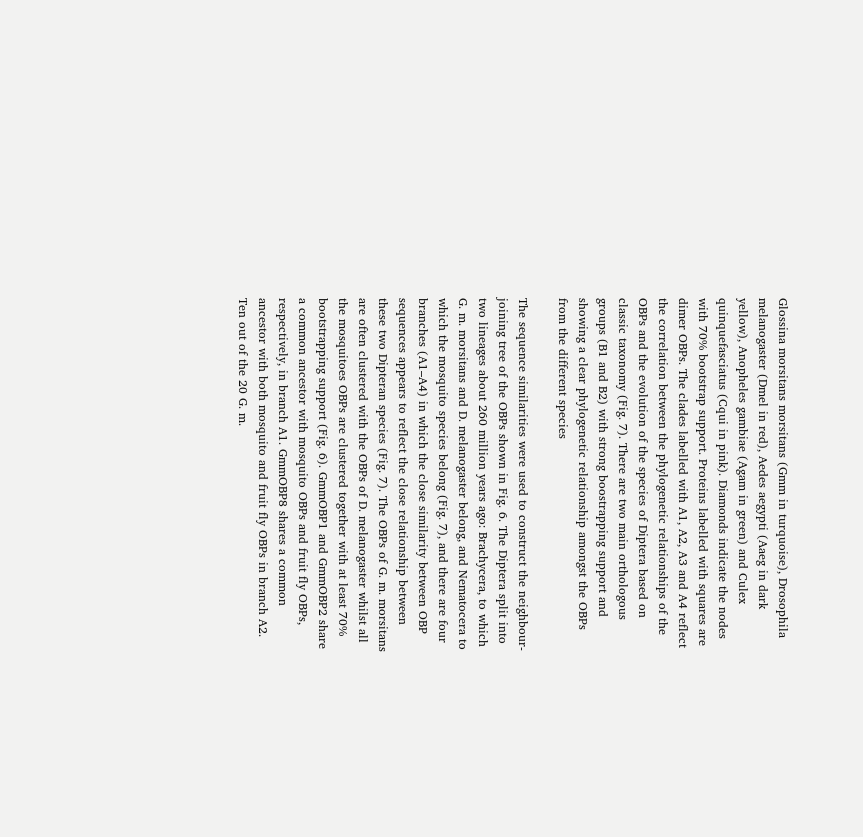Glossina morsitans morsitans (Gmm in turquoise), Drosophila melanogaster (Dmel in red), Aedes aegypti (Aaeg in dark yellow), Anopheles gambiae (Agam in green) and Culex quinquefasciatus (Cqui in pink). Diamonds indicate the nodes with 70% bootstrap support. Proteins labelled with squares are dimer OBPs. The clades labelled with A1, A2, A3 and A4 reflect the correlation between the phylogenetic relationships of the OBPs and the evolution of the species of Diptera based on classic taxonomy (Fig. 7). There are two main orthologous groups (B1 and B2) with strong boostrapping support and showing a clear phylogenetic relationship amongst the OBPs from the different species

The sequence similarities were used to construct the neighbour-joining tree of the OBPs shown in Fig. 6. The Diptera split into two lineages about 260 million years ago: Brachycera, to which G. m. morsitans and D. melanogaster belong, and Nematocera to which the mosquito species belong (Fig. 7), and there are four branches (A1–A4) in which the close similarity between OBP sequences appears to reflect the close relationship between these two Dipteran species (Fig. 7). The OBPs of G. m. morsitans are often clustered with the OBPs of D. melanogaster whilst all the mosquitoes OBPs are clustered together with at least 70% bootstrapping support (Fig. 6). GmmOBP1 and GmmOBP2 share a common ancestor with mosquito OBPs and fruit fly OBPs, respectively, in branch A1. GmmOBP8 shares a common ancestor with both mosquito and fruit fly OBPs in branch A2. Ten out of the 20 G. m.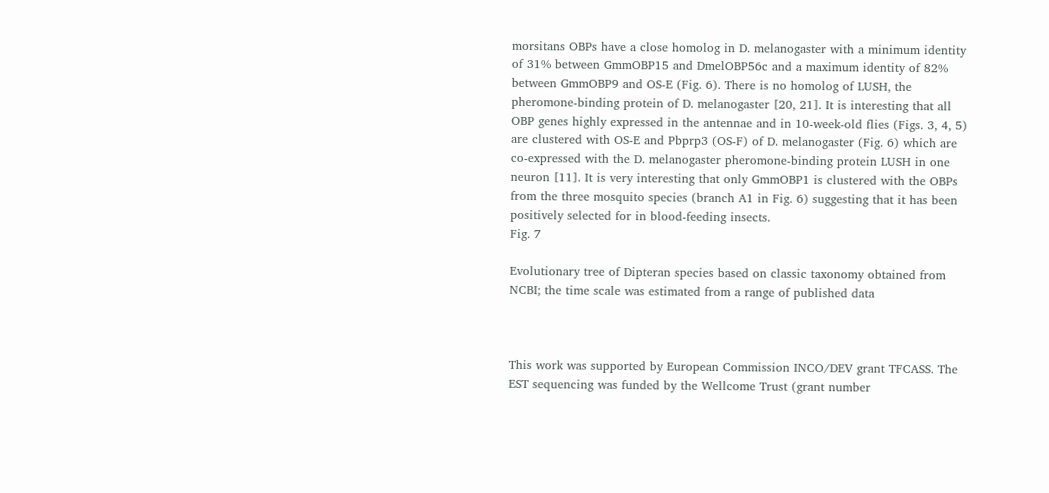morsitans OBPs have a close homolog in D. melanogaster with a minimum identity of 31% between GmmOBP15 and DmelOBP56c and a maximum identity of 82% between GmmOBP9 and OS-E (Fig. 6). There is no homolog of LUSH, the pheromone-binding protein of D. melanogaster [20, 21]. It is interesting that all OBP genes highly expressed in the antennae and in 10-week-old flies (Figs. 3, 4, 5) are clustered with OS-E and Pbprp3 (OS-F) of D. melanogaster (Fig. 6) which are co-expressed with the D. melanogaster pheromone-binding protein LUSH in one neuron [11]. It is very interesting that only GmmOBP1 is clustered with the OBPs from the three mosquito species (branch A1 in Fig. 6) suggesting that it has been positively selected for in blood-feeding insects.
Fig. 7

Evolutionary tree of Dipteran species based on classic taxonomy obtained from NCBI; the time scale was estimated from a range of published data



This work was supported by European Commission INCO/DEV grant TFCASS. The EST sequencing was funded by the Wellcome Trust (grant number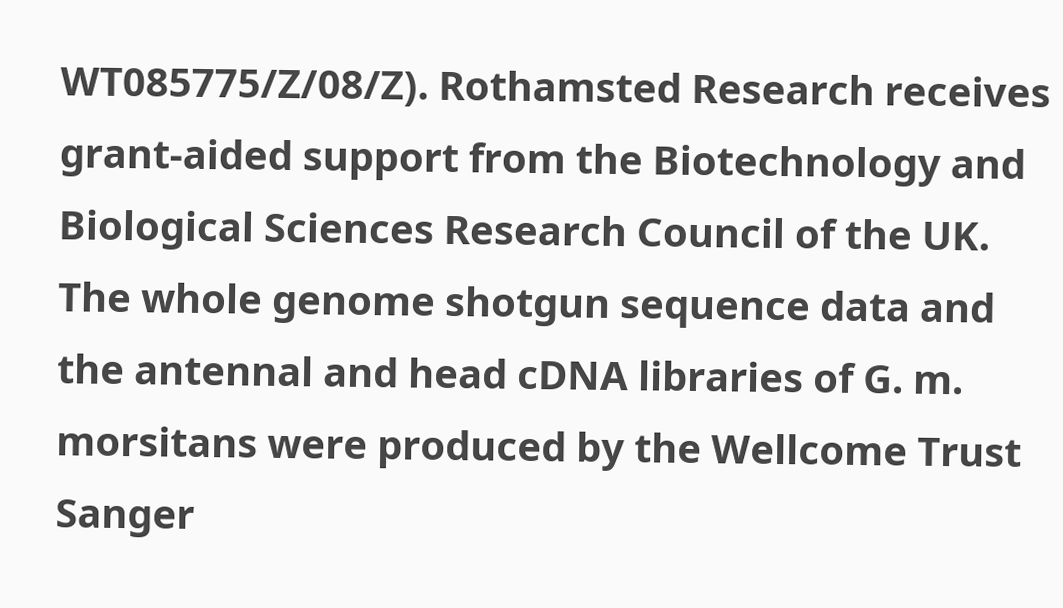WT085775/Z/08/Z). Rothamsted Research receives grant-aided support from the Biotechnology and Biological Sciences Research Council of the UK. The whole genome shotgun sequence data and the antennal and head cDNA libraries of G. m. morsitans were produced by the Wellcome Trust Sanger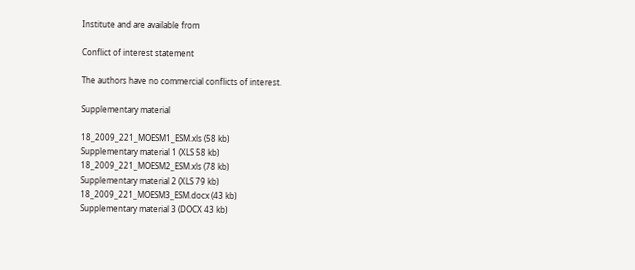Institute and are available from

Conflict of interest statement

The authors have no commercial conflicts of interest.

Supplementary material

18_2009_221_MOESM1_ESM.xls (58 kb)
Supplementary material 1 (XLS 58 kb)
18_2009_221_MOESM2_ESM.xls (78 kb)
Supplementary material 2 (XLS 79 kb)
18_2009_221_MOESM3_ESM.docx (43 kb)
Supplementary material 3 (DOCX 43 kb)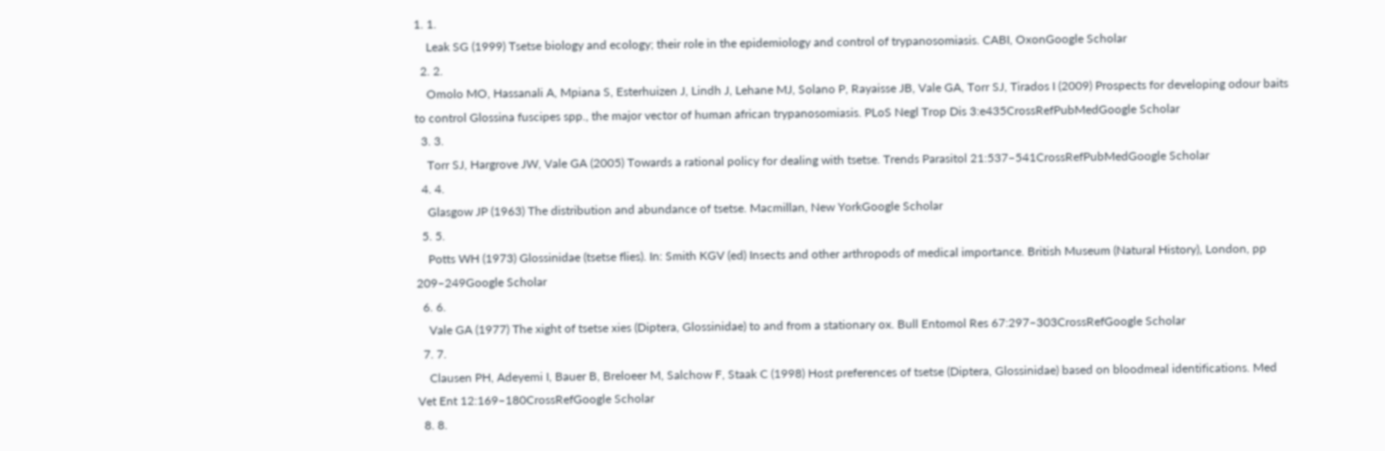1. 1.
    Leak SG (1999) Tsetse biology and ecology; their role in the epidemiology and control of trypanosomiasis. CABI, OxonGoogle Scholar
  2. 2.
    Omolo MO, Hassanali A, Mpiana S, Esterhuizen J, Lindh J, Lehane MJ, Solano P, Rayaisse JB, Vale GA, Torr SJ, Tirados I (2009) Prospects for developing odour baits to control Glossina fuscipes spp., the major vector of human african trypanosomiasis. PLoS Negl Trop Dis 3:e435CrossRefPubMedGoogle Scholar
  3. 3.
    Torr SJ, Hargrove JW, Vale GA (2005) Towards a rational policy for dealing with tsetse. Trends Parasitol 21:537–541CrossRefPubMedGoogle Scholar
  4. 4.
    Glasgow JP (1963) The distribution and abundance of tsetse. Macmillan, New YorkGoogle Scholar
  5. 5.
    Potts WH (1973) Glossinidae (tsetse flies). In: Smith KGV (ed) Insects and other arthropods of medical importance. British Museum (Natural History), London, pp 209–249Google Scholar
  6. 6.
    Vale GA (1977) The xight of tsetse xies (Diptera, Glossinidae) to and from a stationary ox. Bull Entomol Res 67:297–303CrossRefGoogle Scholar
  7. 7.
    Clausen PH, Adeyemi I, Bauer B, Breloeer M, Salchow F, Staak C (1998) Host preferences of tsetse (Diptera, Glossinidae) based on bloodmeal identifications. Med Vet Ent 12:169–180CrossRefGoogle Scholar
  8. 8.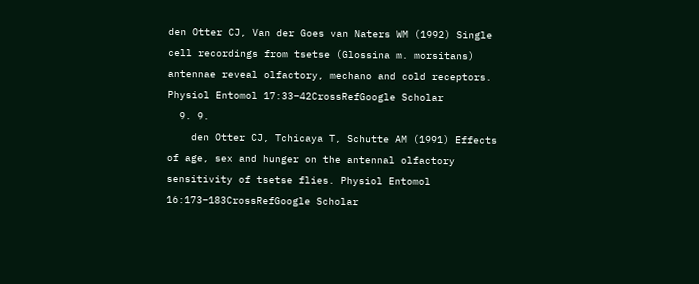den Otter CJ, Van der Goes van Naters WM (1992) Single cell recordings from tsetse (Glossina m. morsitans) antennae reveal olfactory, mechano and cold receptors. Physiol Entomol 17:33–42CrossRefGoogle Scholar
  9. 9.
    den Otter CJ, Tchicaya T, Schutte AM (1991) Effects of age, sex and hunger on the antennal olfactory sensitivity of tsetse flies. Physiol Entomol 16:173–183CrossRefGoogle Scholar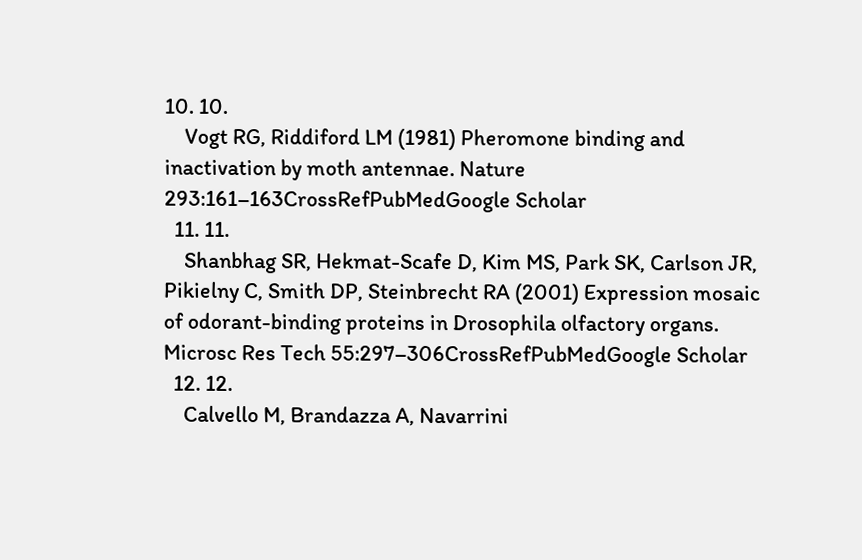10. 10.
    Vogt RG, Riddiford LM (1981) Pheromone binding and inactivation by moth antennae. Nature 293:161–163CrossRefPubMedGoogle Scholar
  11. 11.
    Shanbhag SR, Hekmat-Scafe D, Kim MS, Park SK, Carlson JR, Pikielny C, Smith DP, Steinbrecht RA (2001) Expression mosaic of odorant-binding proteins in Drosophila olfactory organs. Microsc Res Tech 55:297–306CrossRefPubMedGoogle Scholar
  12. 12.
    Calvello M, Brandazza A, Navarrini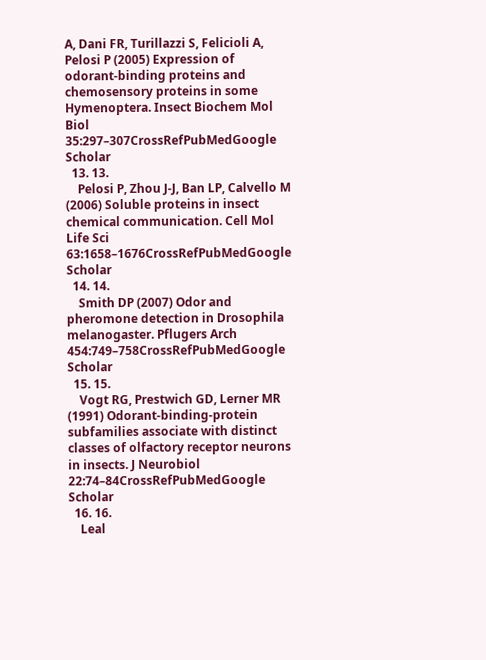A, Dani FR, Turillazzi S, Felicioli A, Pelosi P (2005) Expression of odorant-binding proteins and chemosensory proteins in some Hymenoptera. Insect Biochem Mol Biol 35:297–307CrossRefPubMedGoogle Scholar
  13. 13.
    Pelosi P, Zhou J-J, Ban LP, Calvello M (2006) Soluble proteins in insect chemical communication. Cell Mol Life Sci 63:1658–1676CrossRefPubMedGoogle Scholar
  14. 14.
    Smith DP (2007) Odor and pheromone detection in Drosophila melanogaster. Pflugers Arch 454:749–758CrossRefPubMedGoogle Scholar
  15. 15.
    Vogt RG, Prestwich GD, Lerner MR (1991) Odorant-binding-protein subfamilies associate with distinct classes of olfactory receptor neurons in insects. J Neurobiol 22:74–84CrossRefPubMedGoogle Scholar
  16. 16.
    Leal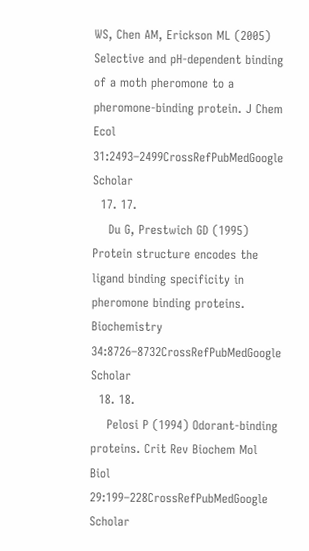WS, Chen AM, Erickson ML (2005) Selective and pH-dependent binding of a moth pheromone to a pheromone-binding protein. J Chem Ecol 31:2493–2499CrossRefPubMedGoogle Scholar
  17. 17.
    Du G, Prestwich GD (1995) Protein structure encodes the ligand binding specificity in pheromone binding proteins. Biochemistry 34:8726–8732CrossRefPubMedGoogle Scholar
  18. 18.
    Pelosi P (1994) Odorant-binding proteins. Crit Rev Biochem Mol Biol 29:199–228CrossRefPubMedGoogle Scholar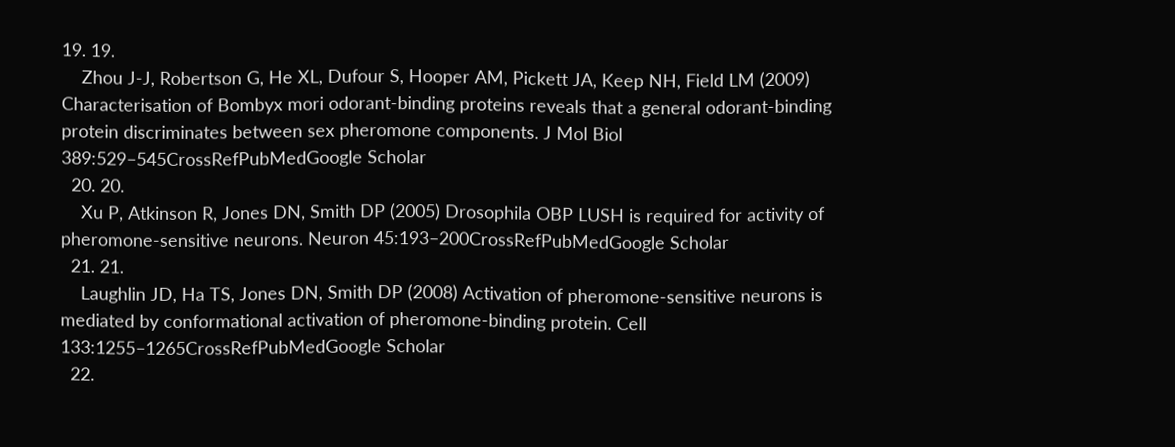19. 19.
    Zhou J-J, Robertson G, He XL, Dufour S, Hooper AM, Pickett JA, Keep NH, Field LM (2009) Characterisation of Bombyx mori odorant-binding proteins reveals that a general odorant-binding protein discriminates between sex pheromone components. J Mol Biol 389:529–545CrossRefPubMedGoogle Scholar
  20. 20.
    Xu P, Atkinson R, Jones DN, Smith DP (2005) Drosophila OBP LUSH is required for activity of pheromone-sensitive neurons. Neuron 45:193–200CrossRefPubMedGoogle Scholar
  21. 21.
    Laughlin JD, Ha TS, Jones DN, Smith DP (2008) Activation of pheromone-sensitive neurons is mediated by conformational activation of pheromone-binding protein. Cell 133:1255–1265CrossRefPubMedGoogle Scholar
  22.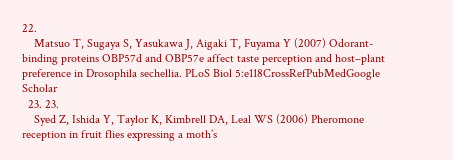22.
    Matsuo T, Sugaya S, Yasukawa J, Aigaki T, Fuyama Y (2007) Odorant-binding proteins OBP57d and OBP57e affect taste perception and host–plant preference in Drosophila sechellia. PLoS Biol 5:e118CrossRefPubMedGoogle Scholar
  23. 23.
    Syed Z, Ishida Y, Taylor K, Kimbrell DA, Leal WS (2006) Pheromone reception in fruit flies expressing a moth’s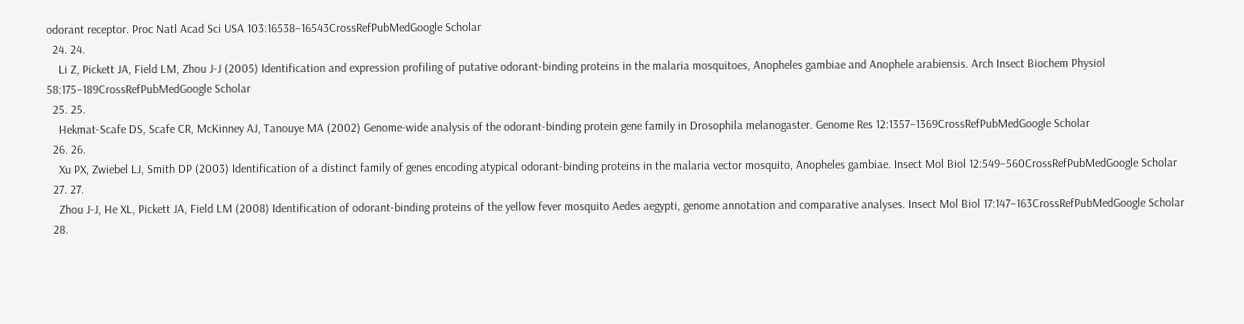odorant receptor. Proc Natl Acad Sci USA 103:16538–16543CrossRefPubMedGoogle Scholar
  24. 24.
    Li Z, Pickett JA, Field LM, Zhou J-J (2005) Identification and expression profiling of putative odorant-binding proteins in the malaria mosquitoes, Anopheles gambiae and Anophele arabiensis. Arch Insect Biochem Physiol 58:175–189CrossRefPubMedGoogle Scholar
  25. 25.
    Hekmat-Scafe DS, Scafe CR, McKinney AJ, Tanouye MA (2002) Genome-wide analysis of the odorant-binding protein gene family in Drosophila melanogaster. Genome Res 12:1357–1369CrossRefPubMedGoogle Scholar
  26. 26.
    Xu PX, Zwiebel LJ, Smith DP (2003) Identification of a distinct family of genes encoding atypical odorant-binding proteins in the malaria vector mosquito, Anopheles gambiae. Insect Mol Biol 12:549–560CrossRefPubMedGoogle Scholar
  27. 27.
    Zhou J-J, He XL, Pickett JA, Field LM (2008) Identification of odorant-binding proteins of the yellow fever mosquito Aedes aegypti, genome annotation and comparative analyses. Insect Mol Biol 17:147–163CrossRefPubMedGoogle Scholar
  28.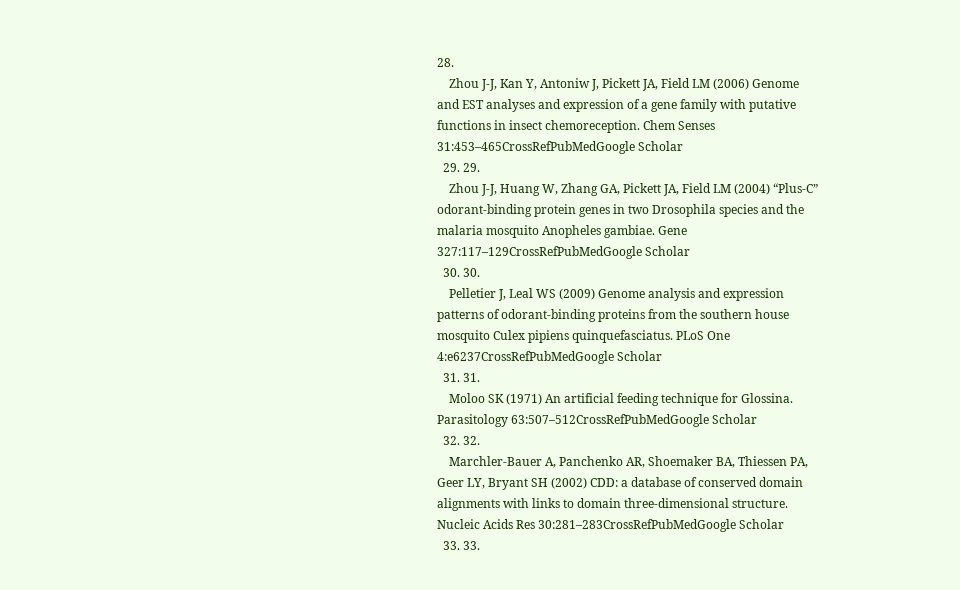28.
    Zhou J-J, Kan Y, Antoniw J, Pickett JA, Field LM (2006) Genome and EST analyses and expression of a gene family with putative functions in insect chemoreception. Chem Senses 31:453–465CrossRefPubMedGoogle Scholar
  29. 29.
    Zhou J-J, Huang W, Zhang GA, Pickett JA, Field LM (2004) “Plus-C” odorant-binding protein genes in two Drosophila species and the malaria mosquito Anopheles gambiae. Gene 327:117–129CrossRefPubMedGoogle Scholar
  30. 30.
    Pelletier J, Leal WS (2009) Genome analysis and expression patterns of odorant-binding proteins from the southern house mosquito Culex pipiens quinquefasciatus. PLoS One 4:e6237CrossRefPubMedGoogle Scholar
  31. 31.
    Moloo SK (1971) An artificial feeding technique for Glossina. Parasitology 63:507–512CrossRefPubMedGoogle Scholar
  32. 32.
    Marchler-Bauer A, Panchenko AR, Shoemaker BA, Thiessen PA, Geer LY, Bryant SH (2002) CDD: a database of conserved domain alignments with links to domain three-dimensional structure. Nucleic Acids Res 30:281–283CrossRefPubMedGoogle Scholar
  33. 33.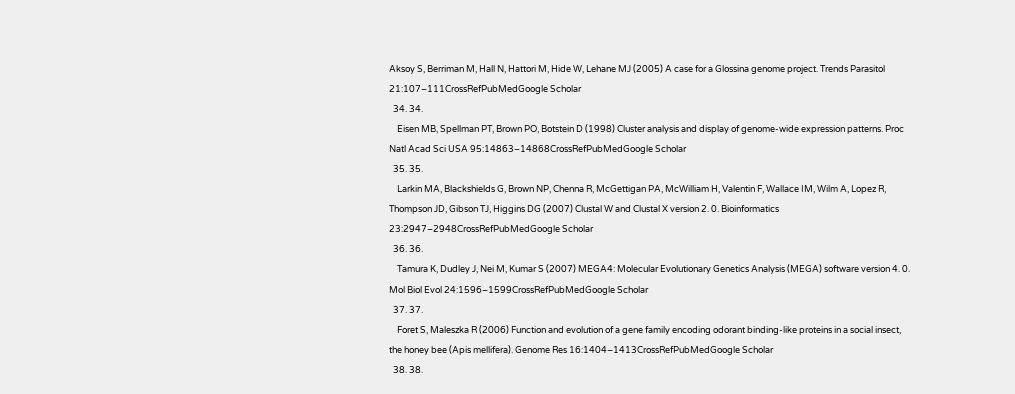Aksoy S, Berriman M, Hall N, Hattori M, Hide W, Lehane MJ (2005) A case for a Glossina genome project. Trends Parasitol 21:107–111CrossRefPubMedGoogle Scholar
  34. 34.
    Eisen MB, Spellman PT, Brown PO, Botstein D (1998) Cluster analysis and display of genome-wide expression patterns. Proc Natl Acad Sci USA 95:14863–14868CrossRefPubMedGoogle Scholar
  35. 35.
    Larkin MA, Blackshields G, Brown NP, Chenna R, McGettigan PA, McWilliam H, Valentin F, Wallace IM, Wilm A, Lopez R, Thompson JD, Gibson TJ, Higgins DG (2007) Clustal W and Clustal X version 2. 0. Bioinformatics 23:2947–2948CrossRefPubMedGoogle Scholar
  36. 36.
    Tamura K, Dudley J, Nei M, Kumar S (2007) MEGA4: Molecular Evolutionary Genetics Analysis (MEGA) software version 4. 0. Mol Biol Evol 24:1596–1599CrossRefPubMedGoogle Scholar
  37. 37.
    Foret S, Maleszka R (2006) Function and evolution of a gene family encoding odorant binding-like proteins in a social insect, the honey bee (Apis mellifera). Genome Res 16:1404–1413CrossRefPubMedGoogle Scholar
  38. 38.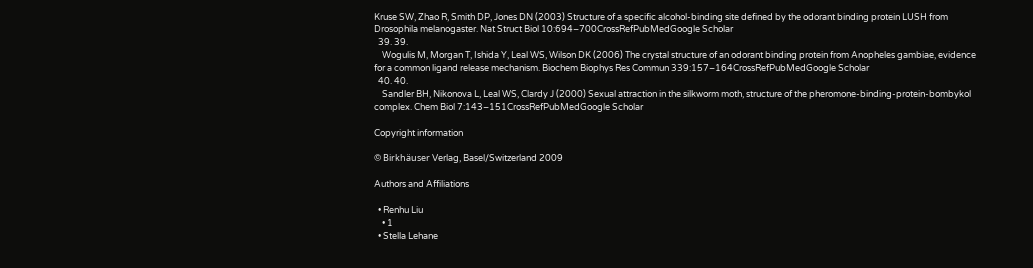Kruse SW, Zhao R, Smith DP, Jones DN (2003) Structure of a specific alcohol-binding site defined by the odorant binding protein LUSH from Drosophila melanogaster. Nat Struct Biol 10:694–700CrossRefPubMedGoogle Scholar
  39. 39.
    Wogulis M, Morgan T, Ishida Y, Leal WS, Wilson DK (2006) The crystal structure of an odorant binding protein from Anopheles gambiae, evidence for a common ligand release mechanism. Biochem Biophys Res Commun 339:157–164CrossRefPubMedGoogle Scholar
  40. 40.
    Sandler BH, Nikonova L, Leal WS, Clardy J (2000) Sexual attraction in the silkworm moth, structure of the pheromone-binding-protein-bombykol complex. Chem Biol 7:143–151CrossRefPubMedGoogle Scholar

Copyright information

© Birkhäuser Verlag, Basel/Switzerland 2009

Authors and Affiliations

  • Renhu Liu
    • 1
  • Stella Lehane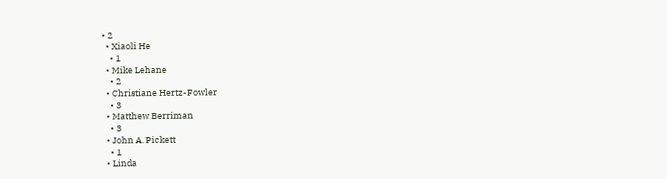• 2
  • Xiaoli He
    • 1
  • Mike Lehane
    • 2
  • Christiane Hertz-Fowler
    • 3
  • Matthew Berriman
    • 3
  • John A. Pickett
    • 1
  • Linda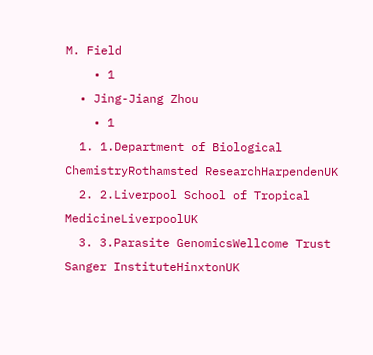M. Field
    • 1
  • Jing-Jiang Zhou
    • 1
  1. 1.Department of Biological ChemistryRothamsted ResearchHarpendenUK
  2. 2.Liverpool School of Tropical MedicineLiverpoolUK
  3. 3.Parasite GenomicsWellcome Trust Sanger InstituteHinxtonUK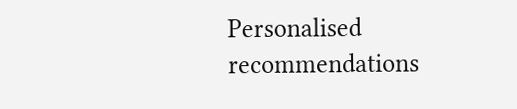Personalised recommendations